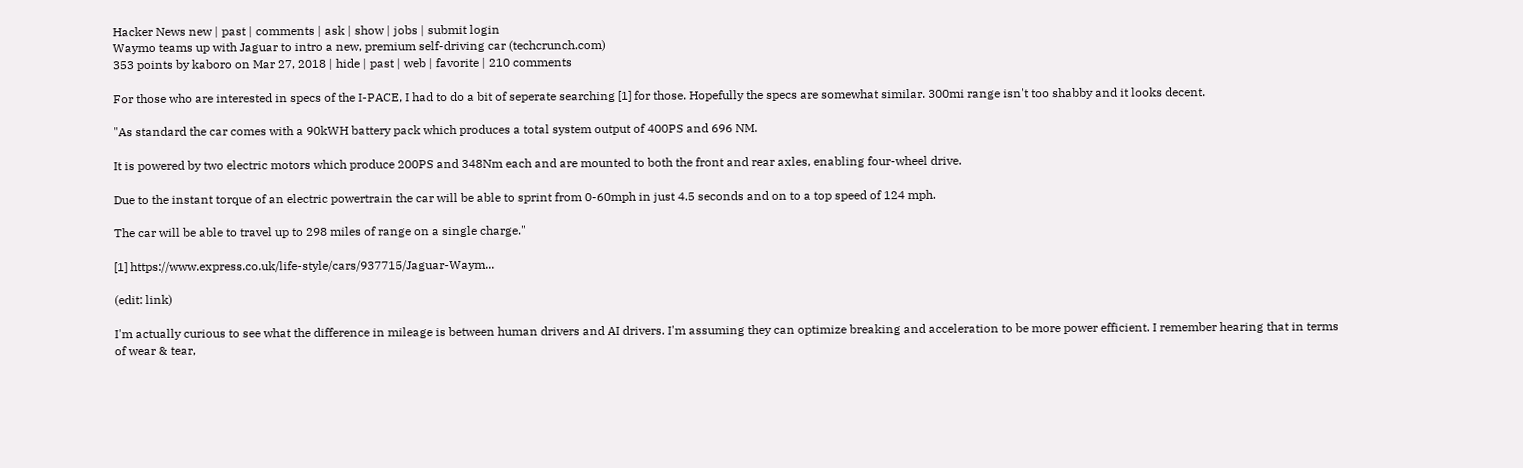Hacker News new | past | comments | ask | show | jobs | submit login
Waymo teams up with Jaguar to intro a new, premium self-driving car (techcrunch.com)
353 points by kaboro on Mar 27, 2018 | hide | past | web | favorite | 210 comments

For those who are interested in specs of the I-PACE, I had to do a bit of seperate searching [1] for those. Hopefully the specs are somewhat similar. 300mi range isn't too shabby and it looks decent.

"As standard the car comes with a 90kWH battery pack which produces a total system output of 400PS and 696 NM.

It is powered by two electric motors which produce 200PS and 348Nm each and are mounted to both the front and rear axles, enabling four-wheel drive.

Due to the instant torque of an electric powertrain the car will be able to sprint from 0-60mph in just 4.5 seconds and on to a top speed of 124 mph.

The car will be able to travel up to 298 miles of range on a single charge."

[1] https://www.express.co.uk/life-style/cars/937715/Jaguar-Waym...

(edit: link)

I'm actually curious to see what the difference in mileage is between human drivers and AI drivers. I'm assuming they can optimize breaking and acceleration to be more power efficient. I remember hearing that in terms of wear & tear,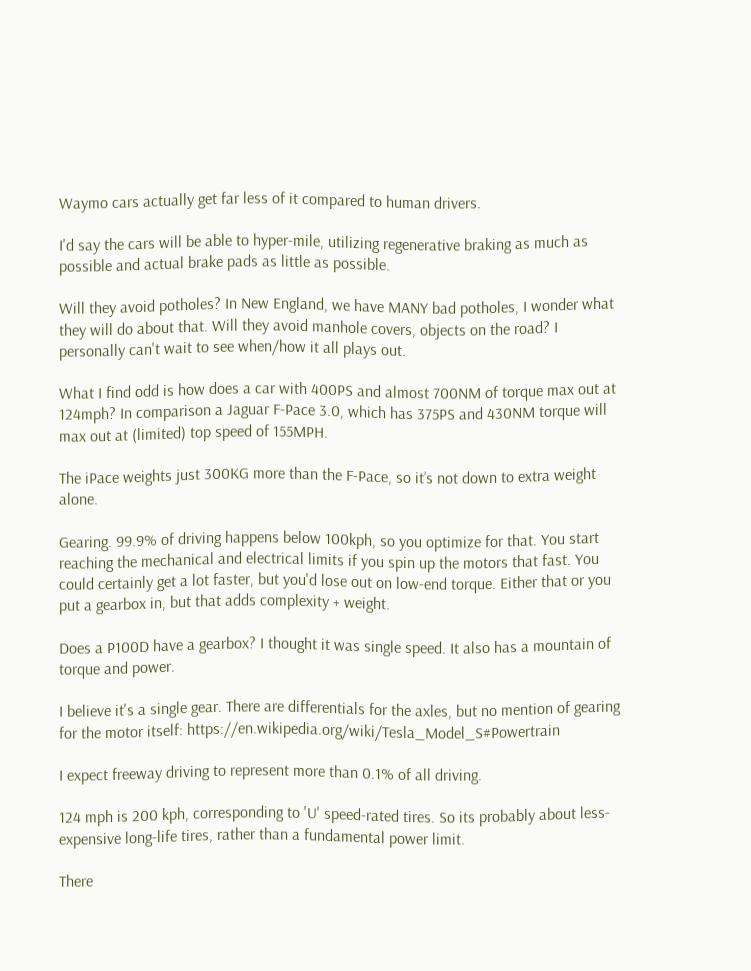Waymo cars actually get far less of it compared to human drivers.

I'd say the cars will be able to hyper-mile, utilizing regenerative braking as much as possible and actual brake pads as little as possible.

Will they avoid potholes? In New England, we have MANY bad potholes, I wonder what they will do about that. Will they avoid manhole covers, objects on the road? I personally can't wait to see when/how it all plays out.

What I find odd is how does a car with 400PS and almost 700NM of torque max out at 124mph? In comparison a Jaguar F-Pace 3.0, which has 375PS and 430NM torque will max out at (limited) top speed of 155MPH.

The iPace weights just 300KG more than the F-Pace, so it’s not down to extra weight alone.

Gearing. 99.9% of driving happens below 100kph, so you optimize for that. You start reaching the mechanical and electrical limits if you spin up the motors that fast. You could certainly get a lot faster, but you'd lose out on low-end torque. Either that or you put a gearbox in, but that adds complexity + weight.

Does a P100D have a gearbox? I thought it was single speed. It also has a mountain of torque and power.

I believe it's a single gear. There are differentials for the axles, but no mention of gearing for the motor itself: https://en.wikipedia.org/wiki/Tesla_Model_S#Powertrain

I expect freeway driving to represent more than 0.1% of all driving.

124 mph is 200 kph, corresponding to 'U' speed-rated tires. So its probably about less-expensive long-life tires, rather than a fundamental power limit.

There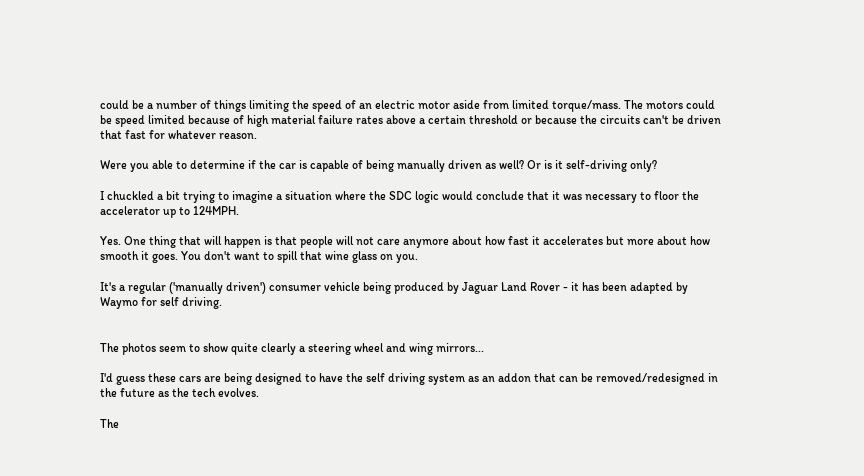could be a number of things limiting the speed of an electric motor aside from limited torque/mass. The motors could be speed limited because of high material failure rates above a certain threshold or because the circuits can't be driven that fast for whatever reason.

Were you able to determine if the car is capable of being manually driven as well? Or is it self-driving only?

I chuckled a bit trying to imagine a situation where the SDC logic would conclude that it was necessary to floor the accelerator up to 124MPH.

Yes. One thing that will happen is that people will not care anymore about how fast it accelerates but more about how smooth it goes. You don't want to spill that wine glass on you.

It's a regular ('manually driven') consumer vehicle being produced by Jaguar Land Rover - it has been adapted by Waymo for self driving.


The photos seem to show quite clearly a steering wheel and wing mirrors...

I'd guess these cars are being designed to have the self driving system as an addon that can be removed/redesigned in the future as the tech evolves.

The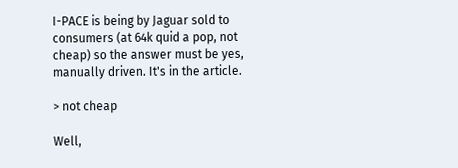I-PACE is being by Jaguar sold to consumers (at 64k quid a pop, not cheap) so the answer must be yes, manually driven. It's in the article.

> not cheap

Well,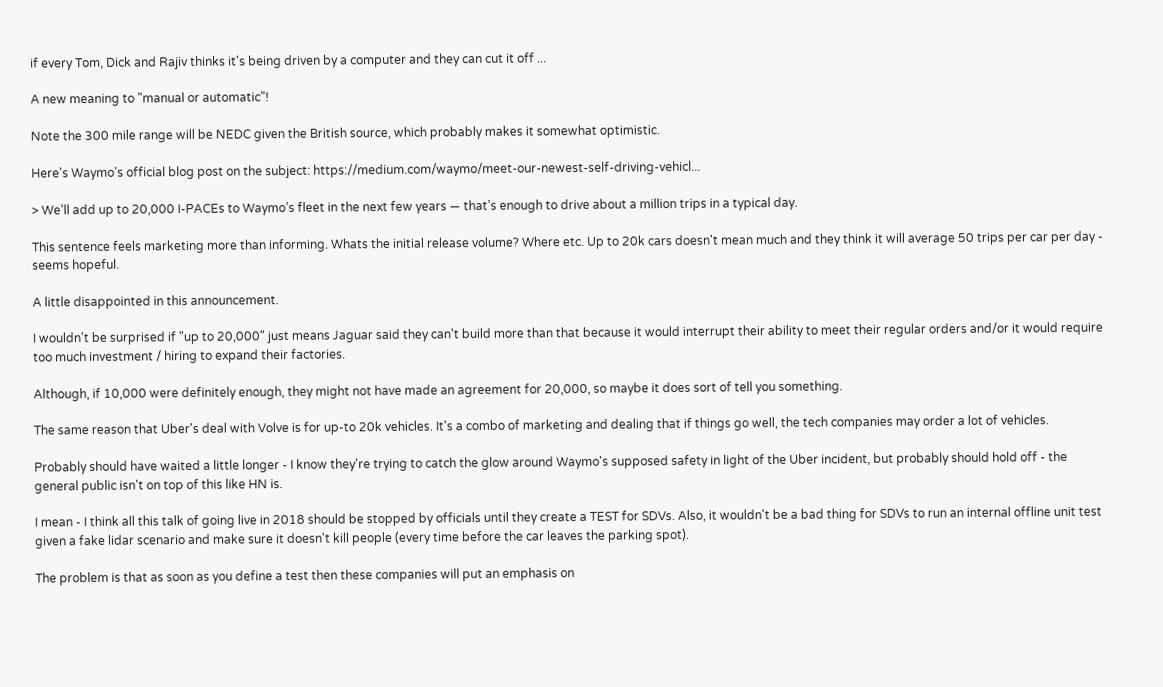if every Tom, Dick and Rajiv thinks it's being driven by a computer and they can cut it off ...

A new meaning to "manual or automatic"!

Note the 300 mile range will be NEDC given the British source, which probably makes it somewhat optimistic.

Here's Waymo's official blog post on the subject: https://medium.com/waymo/meet-our-newest-self-driving-vehicl...

> We’ll add up to 20,000 I-PACEs to Waymo’s fleet in the next few years — that’s enough to drive about a million trips in a typical day.

This sentence feels marketing more than informing. Whats the initial release volume? Where etc. Up to 20k cars doesn't mean much and they think it will average 50 trips per car per day - seems hopeful.

A little disappointed in this announcement.

I wouldn't be surprised if "up to 20,000" just means Jaguar said they can't build more than that because it would interrupt their ability to meet their regular orders and/or it would require too much investment / hiring to expand their factories.

Although, if 10,000 were definitely enough, they might not have made an agreement for 20,000, so maybe it does sort of tell you something.

The same reason that Uber's deal with Volve is for up-to 20k vehicles. It's a combo of marketing and dealing that if things go well, the tech companies may order a lot of vehicles.

Probably should have waited a little longer - I know they're trying to catch the glow around Waymo's supposed safety in light of the Uber incident, but probably should hold off - the general public isn't on top of this like HN is.

I mean - I think all this talk of going live in 2018 should be stopped by officials until they create a TEST for SDVs. Also, it wouldn't be a bad thing for SDVs to run an internal offline unit test given a fake lidar scenario and make sure it doesn't kill people (every time before the car leaves the parking spot).

The problem is that as soon as you define a test then these companies will put an emphasis on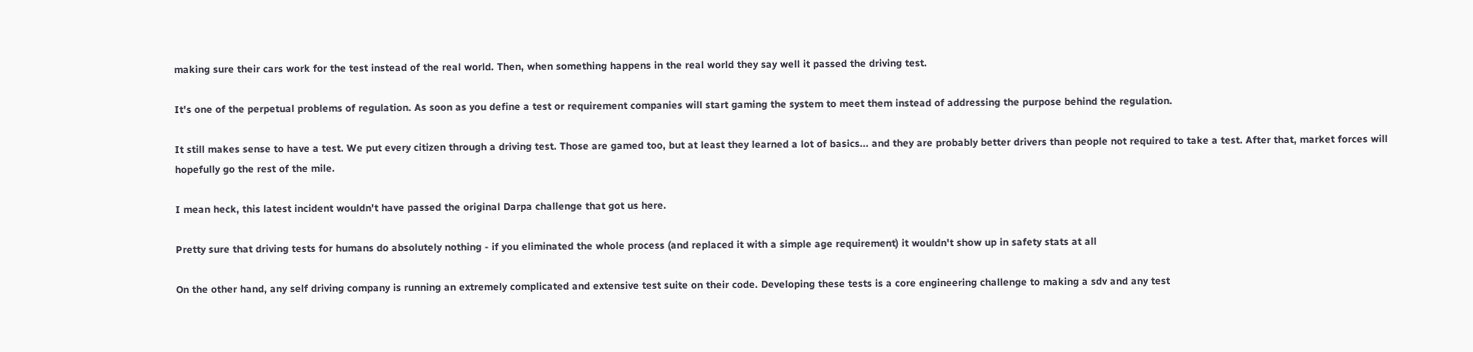making sure their cars work for the test instead of the real world. Then, when something happens in the real world they say well it passed the driving test.

It's one of the perpetual problems of regulation. As soon as you define a test or requirement companies will start gaming the system to meet them instead of addressing the purpose behind the regulation.

It still makes sense to have a test. We put every citizen through a driving test. Those are gamed too, but at least they learned a lot of basics... and they are probably better drivers than people not required to take a test. After that, market forces will hopefully go the rest of the mile.

I mean heck, this latest incident wouldn't have passed the original Darpa challenge that got us here.

Pretty sure that driving tests for humans do absolutely nothing - if you eliminated the whole process (and replaced it with a simple age requirement) it wouldn't show up in safety stats at all

On the other hand, any self driving company is running an extremely complicated and extensive test suite on their code. Developing these tests is a core engineering challenge to making a sdv and any test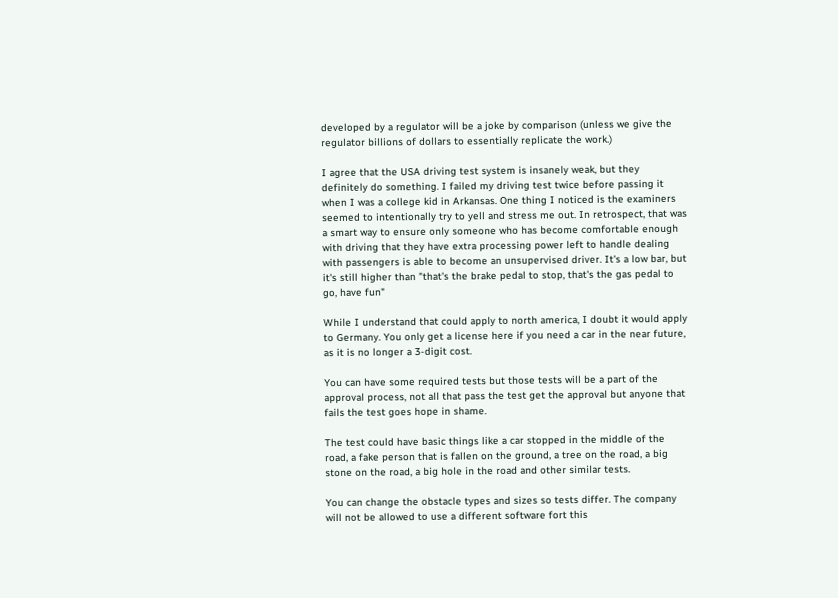developed by a regulator will be a joke by comparison (unless we give the regulator billions of dollars to essentially replicate the work.)

I agree that the USA driving test system is insanely weak, but they definitely do something. I failed my driving test twice before passing it when I was a college kid in Arkansas. One thing I noticed is the examiners seemed to intentionally try to yell and stress me out. In retrospect, that was a smart way to ensure only someone who has become comfortable enough with driving that they have extra processing power left to handle dealing with passengers is able to become an unsupervised driver. It's a low bar, but it's still higher than "that's the brake pedal to stop, that's the gas pedal to go, have fun"

While I understand that could apply to north america, I doubt it would apply to Germany. You only get a license here if you need a car in the near future, as it is no longer a 3-digit cost.

You can have some required tests but those tests will be a part of the approval process, not all that pass the test get the approval but anyone that fails the test goes hope in shame.

The test could have basic things like a car stopped in the middle of the road, a fake person that is fallen on the ground, a tree on the road, a big stone on the road, a big hole in the road and other similar tests.

You can change the obstacle types and sizes so tests differ. The company will not be allowed to use a different software fort this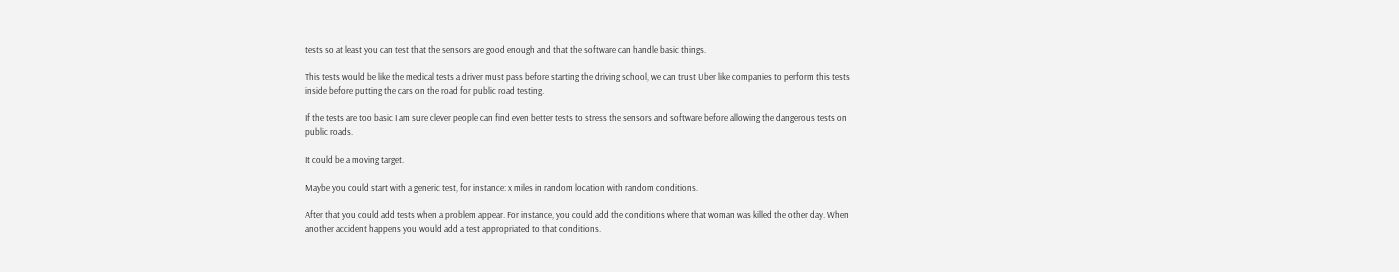tests so at least you can test that the sensors are good enough and that the software can handle basic things.

This tests would be like the medical tests a driver must pass before starting the driving school, we can trust Uber like companies to perform this tests inside before putting the cars on the road for public road testing.

If the tests are too basic I am sure clever people can find even better tests to stress the sensors and software before allowing the dangerous tests on public roads.

It could be a moving target.

Maybe you could start with a generic test, for instance: x miles in random location with random conditions.

After that you could add tests when a problem appear. For instance, you could add the conditions where that woman was killed the other day. When another accident happens you would add a test appropriated to that conditions.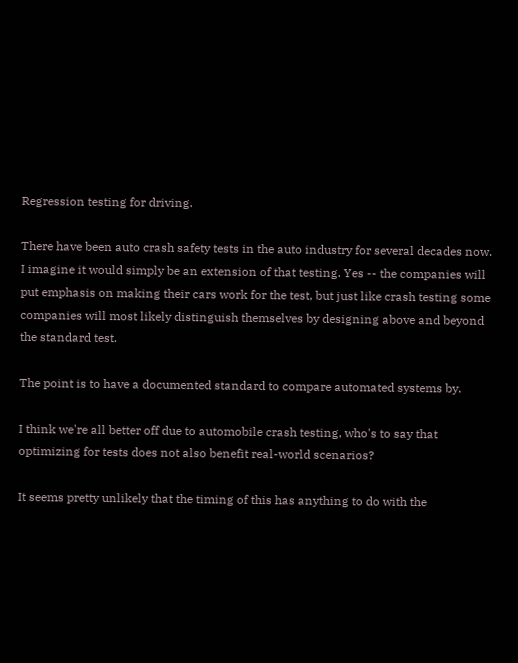Regression testing for driving.

There have been auto crash safety tests in the auto industry for several decades now. I imagine it would simply be an extension of that testing. Yes -- the companies will put emphasis on making their cars work for the test, but just like crash testing some companies will most likely distinguish themselves by designing above and beyond the standard test.

The point is to have a documented standard to compare automated systems by.

I think we're all better off due to automobile crash testing, who's to say that optimizing for tests does not also benefit real-world scenarios?

It seems pretty unlikely that the timing of this has anything to do with the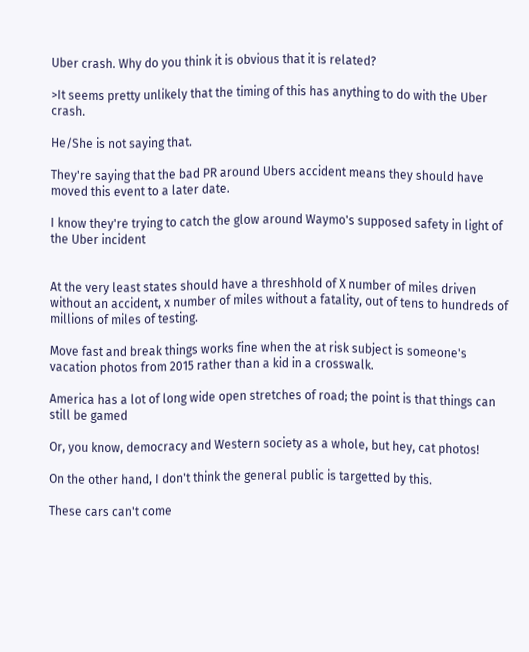Uber crash. Why do you think it is obvious that it is related?

>It seems pretty unlikely that the timing of this has anything to do with the Uber crash.

He/She is not saying that.

They're saying that the bad PR around Ubers accident means they should have moved this event to a later date.

I know they're trying to catch the glow around Waymo's supposed safety in light of the Uber incident


At the very least states should have a threshhold of X number of miles driven without an accident, x number of miles without a fatality, out of tens to hundreds of millions of miles of testing.

Move fast and break things works fine when the at risk subject is someone's vacation photos from 2015 rather than a kid in a crosswalk.

America has a lot of long wide open stretches of road; the point is that things can still be gamed

Or, you know, democracy and Western society as a whole, but hey, cat photos!

On the other hand, I don't think the general public is targetted by this.

These cars can't come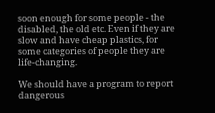soon enough for some people - the disabled, the old etc. Even if they are slow and have cheap plastics, for some categories of people they are life-changing.

We should have a program to report dangerous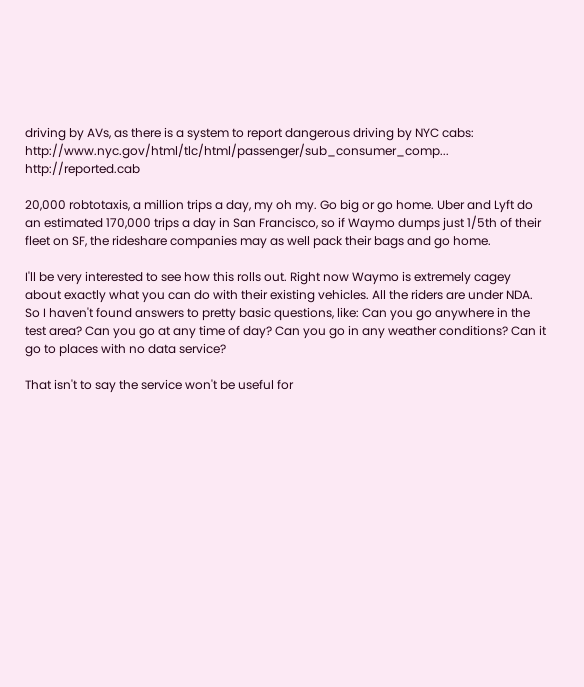driving by AVs, as there is a system to report dangerous driving by NYC cabs: http://www.nyc.gov/html/tlc/html/passenger/sub_consumer_comp... http://reported.cab

20,000 robtotaxis, a million trips a day, my oh my. Go big or go home. Uber and Lyft do an estimated 170,000 trips a day in San Francisco, so if Waymo dumps just 1/5th of their fleet on SF, the rideshare companies may as well pack their bags and go home.

I'll be very interested to see how this rolls out. Right now Waymo is extremely cagey about exactly what you can do with their existing vehicles. All the riders are under NDA. So I haven't found answers to pretty basic questions, like: Can you go anywhere in the test area? Can you go at any time of day? Can you go in any weather conditions? Can it go to places with no data service?

That isn't to say the service won't be useful for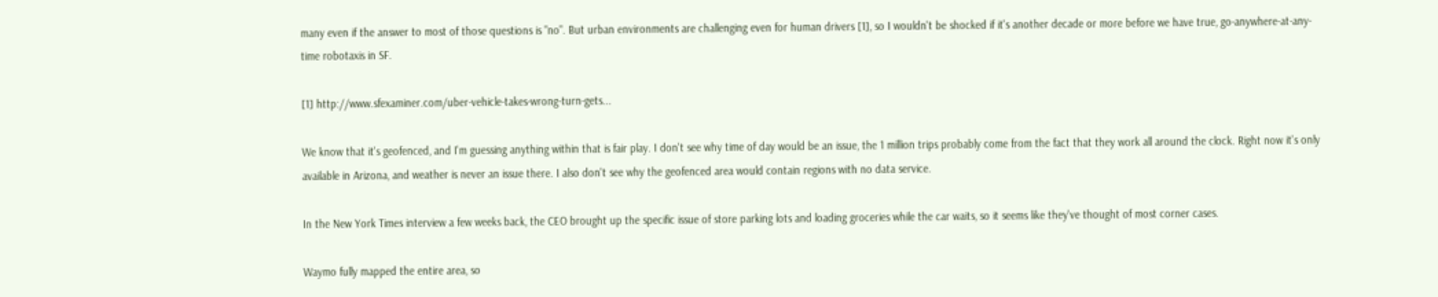many even if the answer to most of those questions is "no". But urban environments are challenging even for human drivers [1], so I wouldn't be shocked if it's another decade or more before we have true, go-anywhere-at-any-time robotaxis in SF.

[1] http://www.sfexaminer.com/uber-vehicle-takes-wrong-turn-gets...

We know that it's geofenced, and I'm guessing anything within that is fair play. I don't see why time of day would be an issue, the 1 million trips probably come from the fact that they work all around the clock. Right now it's only available in Arizona, and weather is never an issue there. I also don't see why the geofenced area would contain regions with no data service.

In the New York Times interview a few weeks back, the CEO brought up the specific issue of store parking lots and loading groceries while the car waits, so it seems like they've thought of most corner cases.

Waymo fully mapped the entire area, so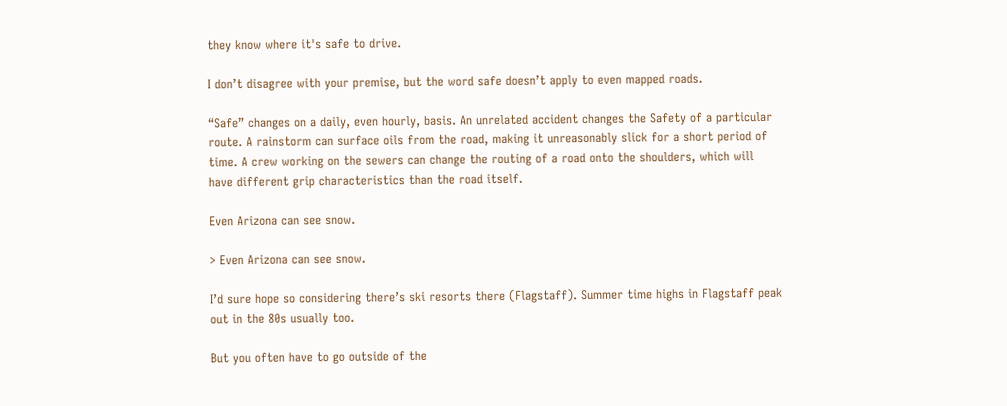they know where it's safe to drive.

I don’t disagree with your premise, but the word safe doesn’t apply to even mapped roads.

“Safe” changes on a daily, even hourly, basis. An unrelated accident changes the Safety of a particular route. A rainstorm can surface oils from the road, making it unreasonably slick for a short period of time. A crew working on the sewers can change the routing of a road onto the shoulders, which will have different grip characteristics than the road itself.

Even Arizona can see snow.

> Even Arizona can see snow.

I’d sure hope so considering there’s ski resorts there (Flagstaff). Summer time highs in Flagstaff peak out in the 80s usually too.

But you often have to go outside of the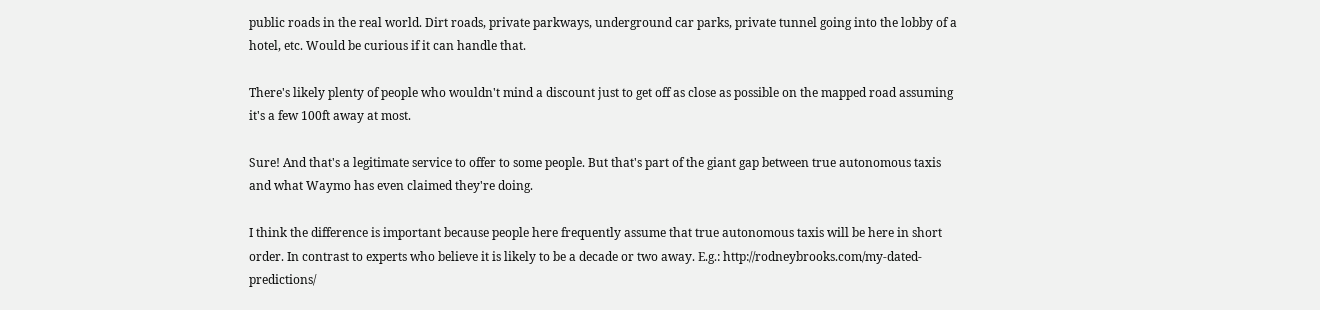public roads in the real world. Dirt roads, private parkways, underground car parks, private tunnel going into the lobby of a hotel, etc. Would be curious if it can handle that.

There's likely plenty of people who wouldn't mind a discount just to get off as close as possible on the mapped road assuming it's a few 100ft away at most.

Sure! And that's a legitimate service to offer to some people. But that's part of the giant gap between true autonomous taxis and what Waymo has even claimed they're doing.

I think the difference is important because people here frequently assume that true autonomous taxis will be here in short order. In contrast to experts who believe it is likely to be a decade or two away. E.g.: http://rodneybrooks.com/my-dated-predictions/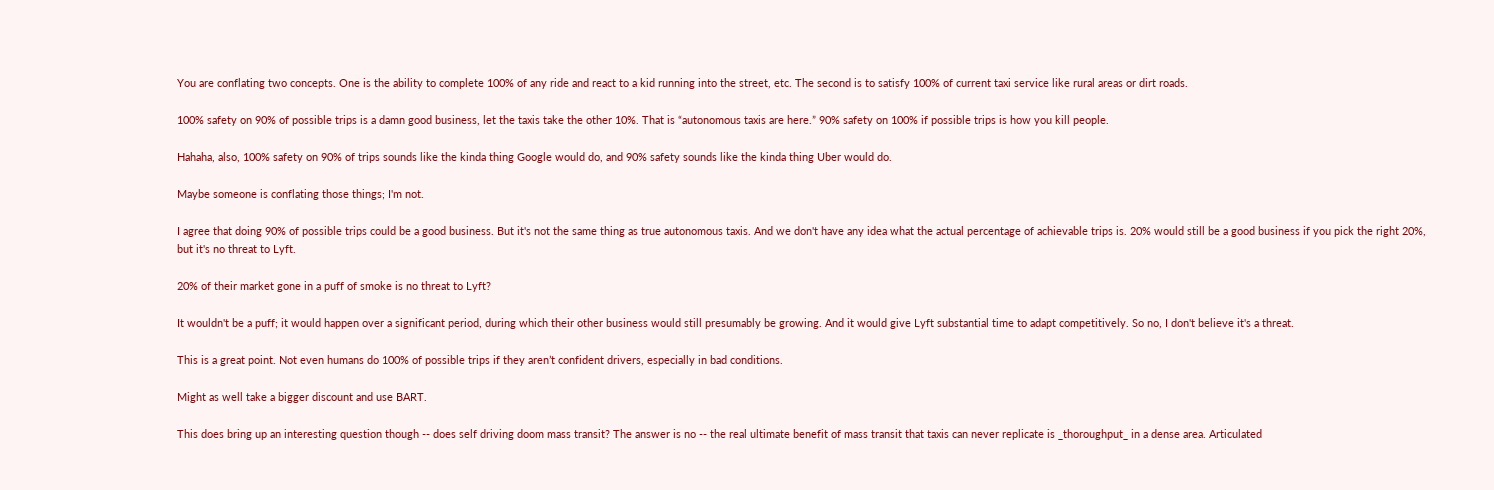You are conflating two concepts. One is the ability to complete 100% of any ride and react to a kid running into the street, etc. The second is to satisfy 100% of current taxi service like rural areas or dirt roads.

100% safety on 90% of possible trips is a damn good business, let the taxis take the other 10%. That is “autonomous taxis are here.” 90% safety on 100% if possible trips is how you kill people.

Hahaha, also, 100% safety on 90% of trips sounds like the kinda thing Google would do, and 90% safety sounds like the kinda thing Uber would do.

Maybe someone is conflating those things; I'm not.

I agree that doing 90% of possible trips could be a good business. But it's not the same thing as true autonomous taxis. And we don't have any idea what the actual percentage of achievable trips is. 20% would still be a good business if you pick the right 20%, but it's no threat to Lyft.

20% of their market gone in a puff of smoke is no threat to Lyft?

It wouldn't be a puff; it would happen over a significant period, during which their other business would still presumably be growing. And it would give Lyft substantial time to adapt competitively. So no, I don't believe it's a threat.

This is a great point. Not even humans do 100% of possible trips if they aren’t confident drivers, especially in bad conditions.

Might as well take a bigger discount and use BART.

This does bring up an interesting question though -- does self driving doom mass transit? The answer is no -- the real ultimate benefit of mass transit that taxis can never replicate is _thoroughput_ in a dense area. Articulated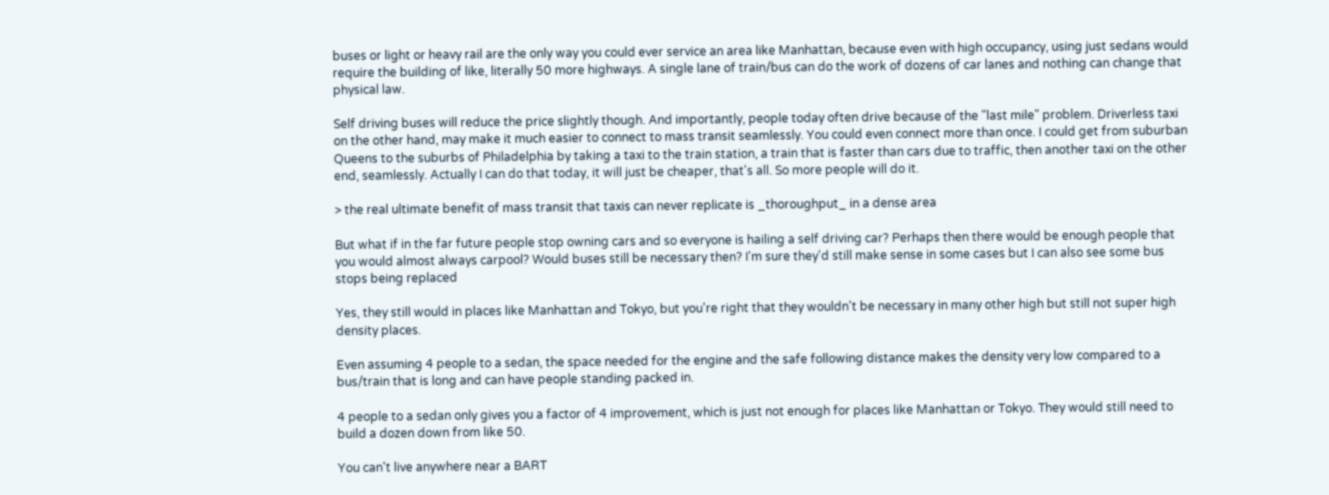buses or light or heavy rail are the only way you could ever service an area like Manhattan, because even with high occupancy, using just sedans would require the building of like, literally 50 more highways. A single lane of train/bus can do the work of dozens of car lanes and nothing can change that physical law.

Self driving buses will reduce the price slightly though. And importantly, people today often drive because of the "last mile" problem. Driverless taxi on the other hand, may make it much easier to connect to mass transit seamlessly. You could even connect more than once. I could get from suburban Queens to the suburbs of Philadelphia by taking a taxi to the train station, a train that is faster than cars due to traffic, then another taxi on the other end, seamlessly. Actually I can do that today, it will just be cheaper, that's all. So more people will do it.

> the real ultimate benefit of mass transit that taxis can never replicate is _thoroughput_ in a dense area

But what if in the far future people stop owning cars and so everyone is hailing a self driving car? Perhaps then there would be enough people that you would almost always carpool? Would buses still be necessary then? I'm sure they'd still make sense in some cases but I can also see some bus stops being replaced

Yes, they still would in places like Manhattan and Tokyo, but you're right that they wouldn't be necessary in many other high but still not super high density places.

Even assuming 4 people to a sedan, the space needed for the engine and the safe following distance makes the density very low compared to a bus/train that is long and can have people standing packed in.

4 people to a sedan only gives you a factor of 4 improvement, which is just not enough for places like Manhattan or Tokyo. They would still need to build a dozen down from like 50.

You can't live anywhere near a BART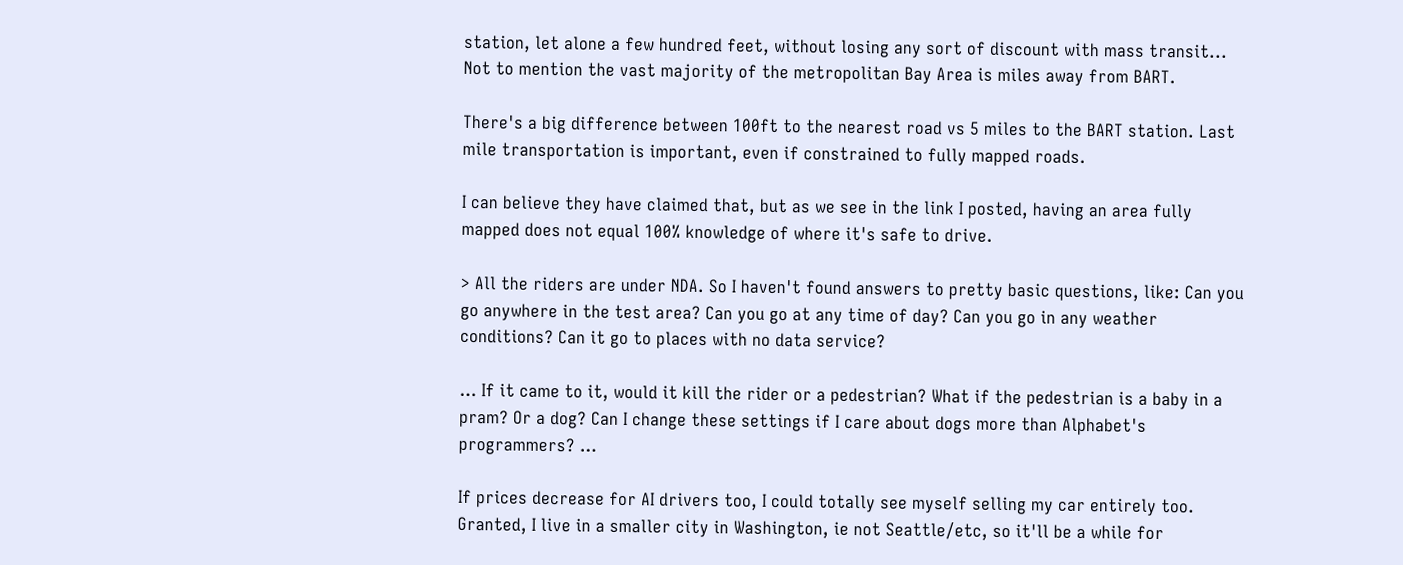station, let alone a few hundred feet, without losing any sort of discount with mass transit... Not to mention the vast majority of the metropolitan Bay Area is miles away from BART.

There's a big difference between 100ft to the nearest road vs 5 miles to the BART station. Last mile transportation is important, even if constrained to fully mapped roads.

I can believe they have claimed that, but as we see in the link I posted, having an area fully mapped does not equal 100% knowledge of where it's safe to drive.

> All the riders are under NDA. So I haven't found answers to pretty basic questions, like: Can you go anywhere in the test area? Can you go at any time of day? Can you go in any weather conditions? Can it go to places with no data service?

… If it came to it, would it kill the rider or a pedestrian? What if the pedestrian is a baby in a pram? Or a dog? Can I change these settings if I care about dogs more than Alphabet's programmers? …

If prices decrease for AI drivers too, I could totally see myself selling my car entirely too. Granted, I live in a smaller city in Washington, ie not Seattle/etc, so it'll be a while for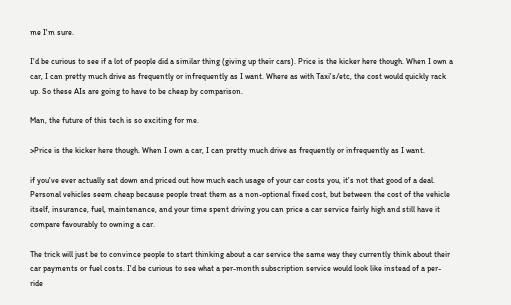me I'm sure.

I'd be curious to see if a lot of people did a similar thing (giving up their cars). Price is the kicker here though. When I own a car, I can pretty much drive as frequently or infrequently as I want. Where as with Taxi's/etc, the cost would quickly rack up. So these AIs are going to have to be cheap by comparison.

Man, the future of this tech is so exciting for me.

>Price is the kicker here though. When I own a car, I can pretty much drive as frequently or infrequently as I want.

if you've ever actually sat down and priced out how much each usage of your car costs you, it's not that good of a deal. Personal vehicles seem cheap because people treat them as a non-optional fixed cost, but between the cost of the vehicle itself, insurance, fuel, maintenance, and your time spent driving you can price a car service fairly high and still have it compare favourably to owning a car.

The trick will just be to convince people to start thinking about a car service the same way they currently think about their car payments or fuel costs. I'd be curious to see what a per-month subscription service would look like instead of a per-ride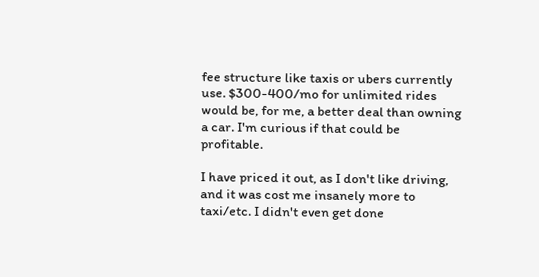fee structure like taxis or ubers currently use. $300-400/mo for unlimited rides would be, for me, a better deal than owning a car. I'm curious if that could be profitable.

I have priced it out, as I don't like driving, and it was cost me insanely more to taxi/etc. I didn't even get done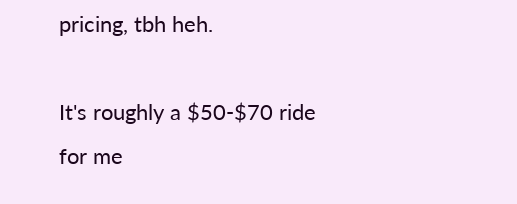pricing, tbh heh.

It's roughly a $50-$70 ride for me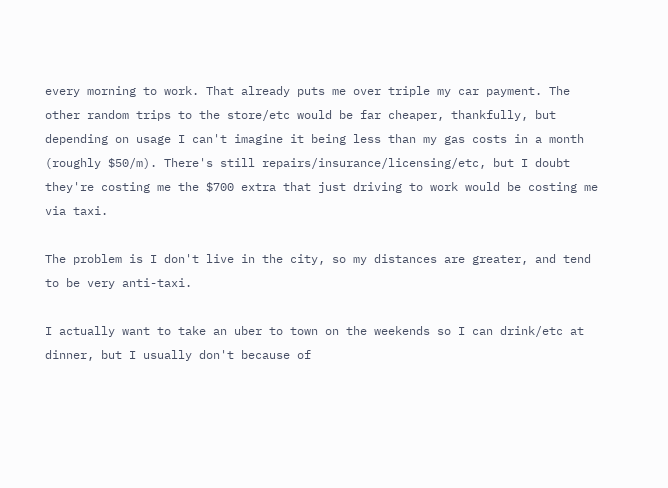every morning to work. That already puts me over triple my car payment. The other random trips to the store/etc would be far cheaper, thankfully, but depending on usage I can't imagine it being less than my gas costs in a month (roughly $50/m). There's still repairs/insurance/licensing/etc, but I doubt they're costing me the $700 extra that just driving to work would be costing me via taxi.

The problem is I don't live in the city, so my distances are greater, and tend to be very anti-taxi.

I actually want to take an uber to town on the weekends so I can drink/etc at dinner, but I usually don't because of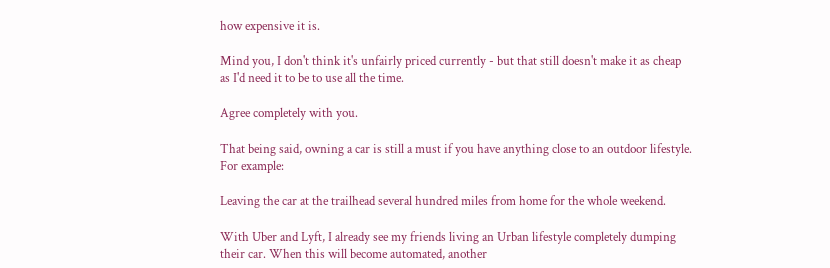how expensive it is.

Mind you, I don't think it's unfairly priced currently - but that still doesn't make it as cheap as I'd need it to be to use all the time.

Agree completely with you.

That being said, owning a car is still a must if you have anything close to an outdoor lifestyle. For example:

Leaving the car at the trailhead several hundred miles from home for the whole weekend.

With Uber and Lyft, I already see my friends living an Urban lifestyle completely dumping their car. When this will become automated, another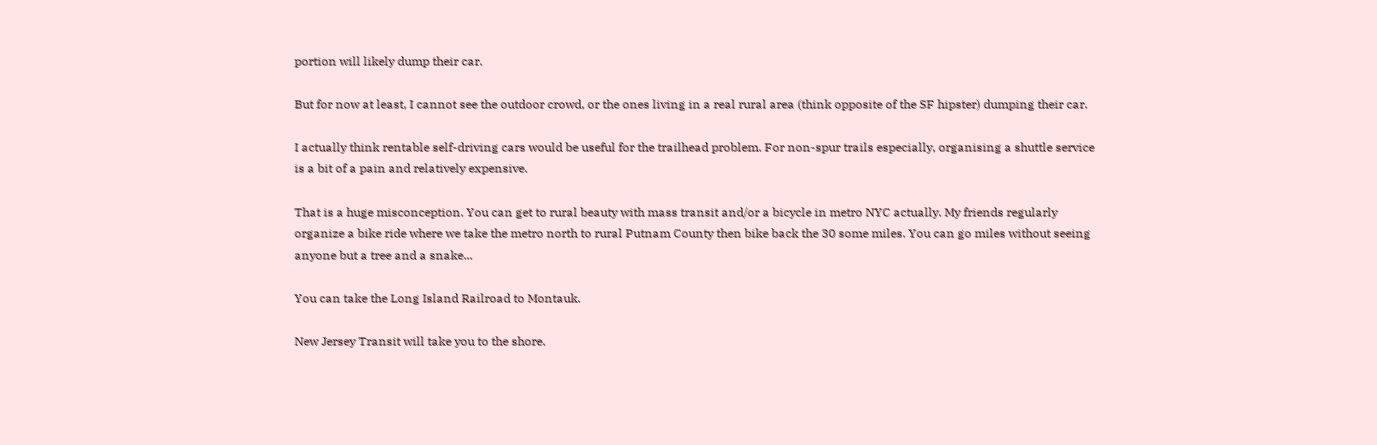portion will likely dump their car.

But for now at least, I cannot see the outdoor crowd, or the ones living in a real rural area (think opposite of the SF hipster) dumping their car.

I actually think rentable self-driving cars would be useful for the trailhead problem. For non-spur trails especially, organising a shuttle service is a bit of a pain and relatively expensive.

That is a huge misconception. You can get to rural beauty with mass transit and/or a bicycle in metro NYC actually. My friends regularly organize a bike ride where we take the metro north to rural Putnam County then bike back the 30 some miles. You can go miles without seeing anyone but a tree and a snake...

You can take the Long Island Railroad to Montauk.

New Jersey Transit will take you to the shore.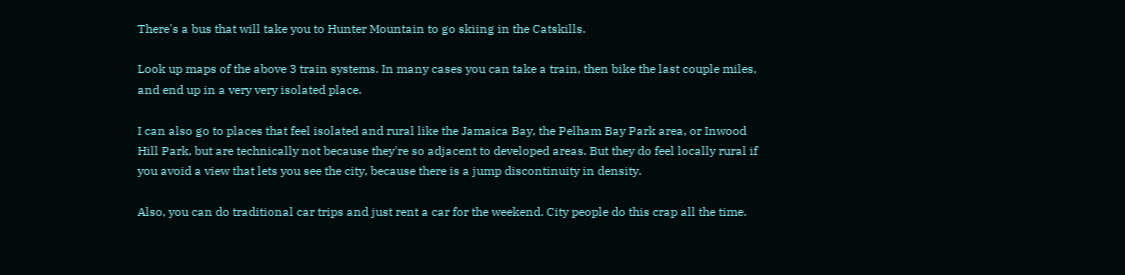There's a bus that will take you to Hunter Mountain to go skiing in the Catskills.

Look up maps of the above 3 train systems. In many cases you can take a train, then bike the last couple miles, and end up in a very very isolated place.

I can also go to places that feel isolated and rural like the Jamaica Bay, the Pelham Bay Park area, or Inwood Hill Park, but are technically not because they're so adjacent to developed areas. But they do feel locally rural if you avoid a view that lets you see the city, because there is a jump discontinuity in density.

Also, you can do traditional car trips and just rent a car for the weekend. City people do this crap all the time.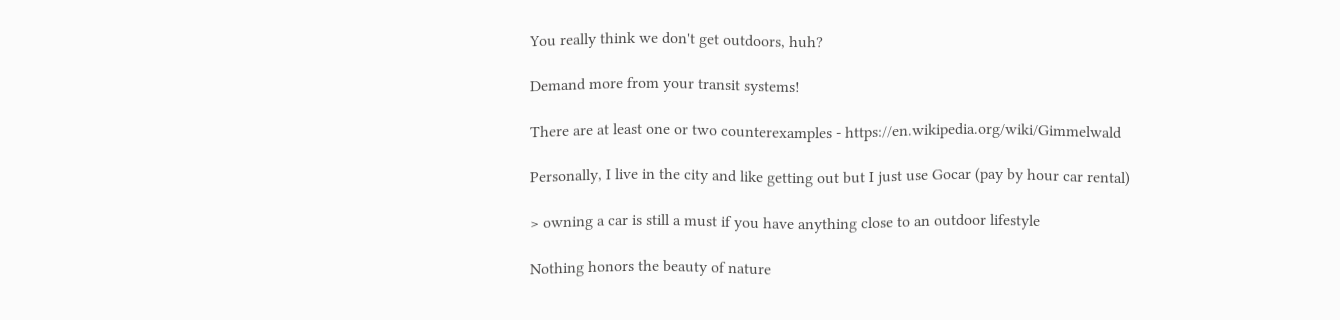You really think we don't get outdoors, huh?

Demand more from your transit systems!

There are at least one or two counterexamples - https://en.wikipedia.org/wiki/Gimmelwald

Personally, I live in the city and like getting out but I just use Gocar (pay by hour car rental)

> owning a car is still a must if you have anything close to an outdoor lifestyle

Nothing honors the beauty of nature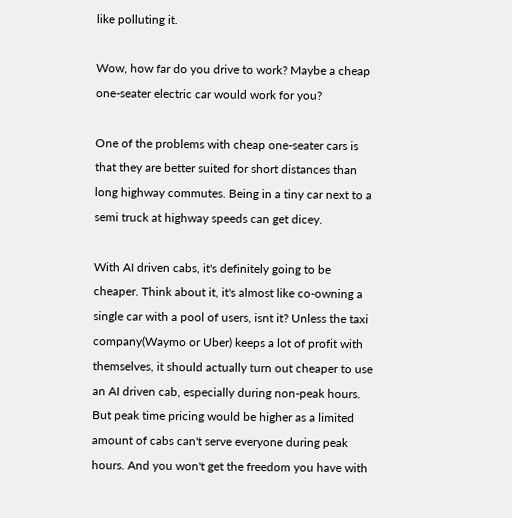like polluting it.

Wow, how far do you drive to work? Maybe a cheap one-seater electric car would work for you?

One of the problems with cheap one-seater cars is that they are better suited for short distances than long highway commutes. Being in a tiny car next to a semi truck at highway speeds can get dicey.

With AI driven cabs, it's definitely going to be cheaper. Think about it, it's almost like co-owning a single car with a pool of users, isnt it? Unless the taxi company(Waymo or Uber) keeps a lot of profit with themselves, it should actually turn out cheaper to use an AI driven cab, especially during non-peak hours. But peak time pricing would be higher as a limited amount of cabs can't serve everyone during peak hours. And you won't get the freedom you have with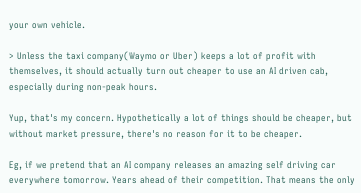your own vehicle.

> Unless the taxi company(Waymo or Uber) keeps a lot of profit with themselves, it should actually turn out cheaper to use an AI driven cab, especially during non-peak hours.

Yup, that's my concern. Hypothetically a lot of things should be cheaper, but without market pressure, there's no reason for it to be cheaper.

Eg, if we pretend that an AI company releases an amazing self driving car everywhere tomorrow. Years ahead of their competition. That means the only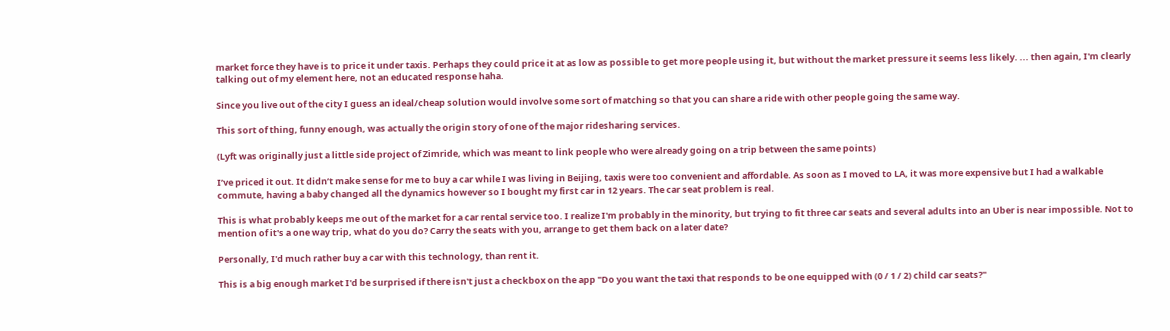market force they have is to price it under taxis. Perhaps they could price it at as low as possible to get more people using it, but without the market pressure it seems less likely. ... then again, I'm clearly talking out of my element here, not an educated response haha.

Since you live out of the city I guess an ideal/cheap solution would involve some sort of matching so that you can share a ride with other people going the same way.

This sort of thing, funny enough, was actually the origin story of one of the major ridesharing services.

(Lyft was originally just a little side project of Zimride, which was meant to link people who were already going on a trip between the same points)

I’ve priced it out. It didn’t make sense for me to buy a car while I was living in Beijing, taxis were too convenient and affordable. As soon as I moved to LA, it was more expensive but I had a walkable commute, having a baby changed all the dynamics however so I bought my first car in 12 years. The car seat problem is real.

This is what probably keeps me out of the market for a car rental service too. I realize I'm probably in the minority, but trying to fit three car seats and several adults into an Uber is near impossible. Not to mention of it's a one way trip, what do you do? Carry the seats with you, arrange to get them back on a later date?

Personally, I'd much rather buy a car with this technology, than rent it.

This is a big enough market I'd be surprised if there isn't just a checkbox on the app "Do you want the taxi that responds to be one equipped with (0 / 1 / 2) child car seats?"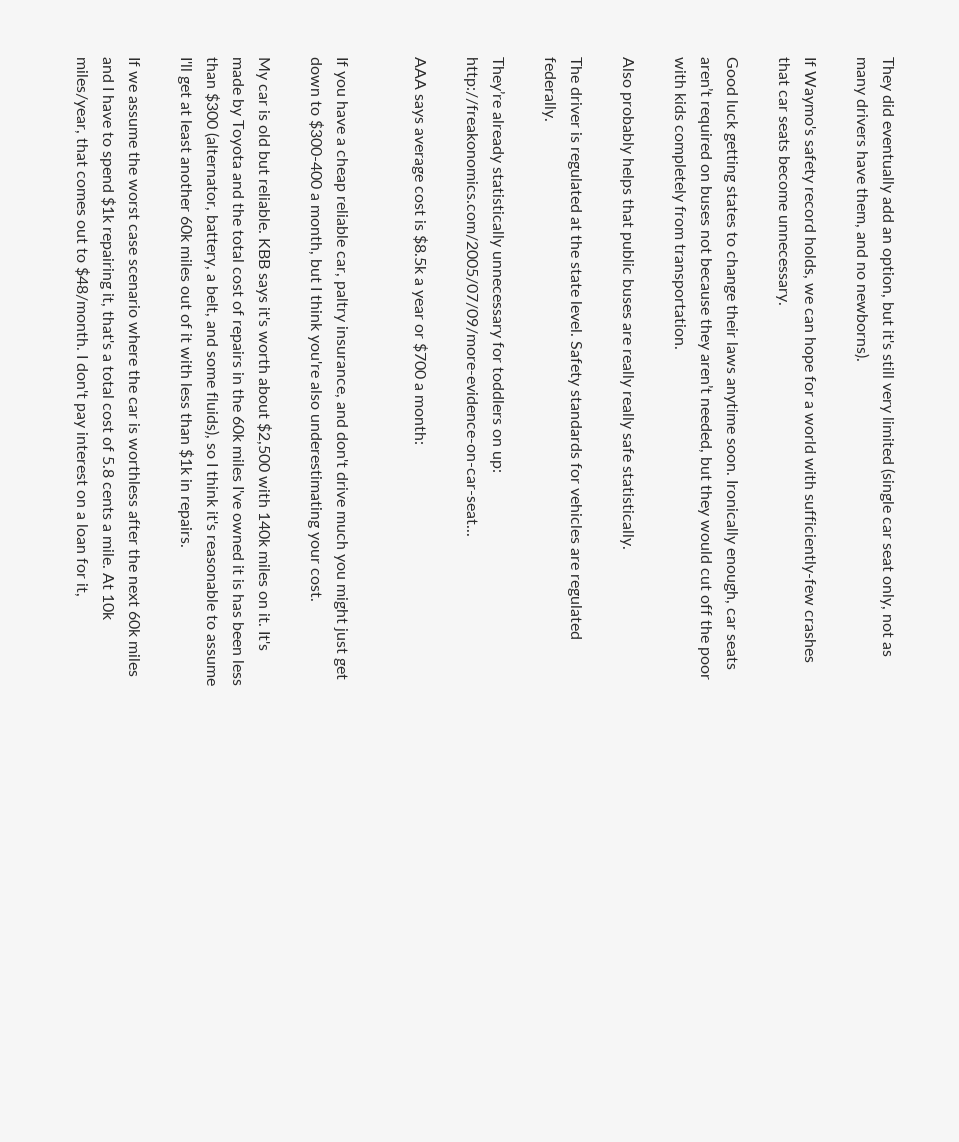They did eventually add an option, but it's still very limited (single car seat only, not as many drivers have them, and no newborns).

If Waymo's safety record holds, we can hope for a world with sufficiently-few crashes that car seats become unnecessary.

Good luck getting states to change their laws anytime soon. Ironically enough, car seats aren’t required on buses not because they aren’t needed, but they would cut off the poor with kids completely from transportation.

Also probably helps that public buses are really really safe statistically.

The driver is regulated at the state level. Safety standards for vehicles are regulated federally.

They’re already statistically unnecessary for toddlers on up: http://freakonomics.com/2005/07/09/more-evidence-on-car-seat...

AAA says average cost is $8.5k a year or $700 a month:


If you have a cheap reliable car, paltry insurance, and don't drive much you might just get down to $300-400 a month, but I think you're also underestimating your cost.

My car is old but reliable. KBB says it's worth about $2,500 with 140k miles on it. It's made by Toyota and the total cost of repairs in the 60k miles I've owned it is has been less than $300 (alternator, battery, a belt, and some fluids), so I think it's reasonable to assume I'll get at least another 60k miles out of it with less than $1k in repairs.

If we assume the worst case scenario where the car is worthless after the next 60k miles and I have to spend $1k repairing it, that's a total cost of 5.8 cents a mile. At 10k miles/year, that comes out to $48/month. I don't pay interest on a loan for it,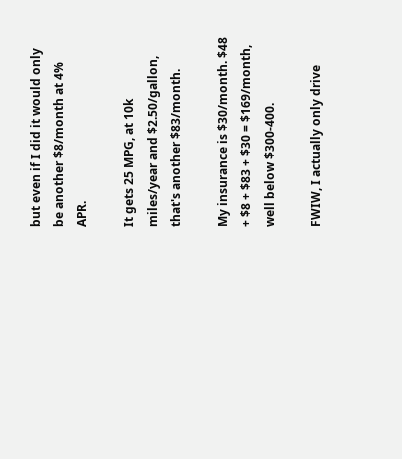but even if I did it would only be another $8/month at 4% APR.

It gets 25 MPG, at 10k miles/year and $2.50/gallon, that's another $83/month.

My insurance is $30/month. $48 + $8 + $83 + $30 = $169/month, well below $300-400.

FWIW, I actually only drive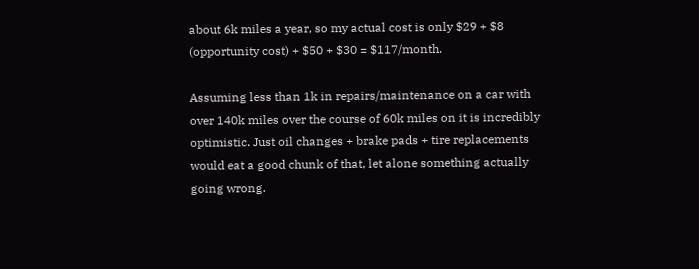about 6k miles a year, so my actual cost is only $29 + $8 (opportunity cost) + $50 + $30 = $117/month.

Assuming less than 1k in repairs/maintenance on a car with over 140k miles over the course of 60k miles on it is incredibly optimistic. Just oil changes + brake pads + tire replacements would eat a good chunk of that, let alone something actually going wrong.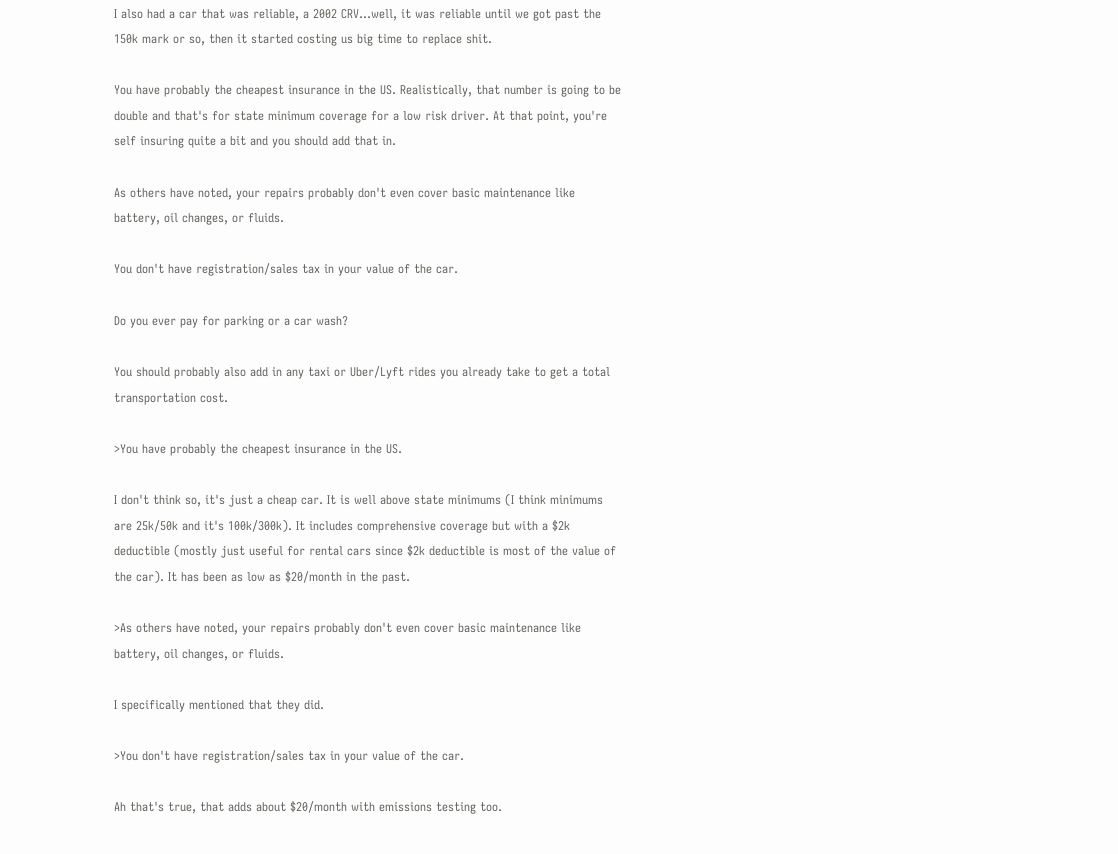I also had a car that was reliable, a 2002 CRV...well, it was reliable until we got past the 150k mark or so, then it started costing us big time to replace shit.

You have probably the cheapest insurance in the US. Realistically, that number is going to be double and that's for state minimum coverage for a low risk driver. At that point, you're self insuring quite a bit and you should add that in.

As others have noted, your repairs probably don't even cover basic maintenance like battery, oil changes, or fluids.

You don't have registration/sales tax in your value of the car.

Do you ever pay for parking or a car wash?

You should probably also add in any taxi or Uber/Lyft rides you already take to get a total transportation cost.

>You have probably the cheapest insurance in the US.

I don't think so, it's just a cheap car. It is well above state minimums (I think minimums are 25k/50k and it's 100k/300k). It includes comprehensive coverage but with a $2k deductible (mostly just useful for rental cars since $2k deductible is most of the value of the car). It has been as low as $20/month in the past.

>As others have noted, your repairs probably don't even cover basic maintenance like battery, oil changes, or fluids.

I specifically mentioned that they did.

>You don't have registration/sales tax in your value of the car.

Ah that's true, that adds about $20/month with emissions testing too.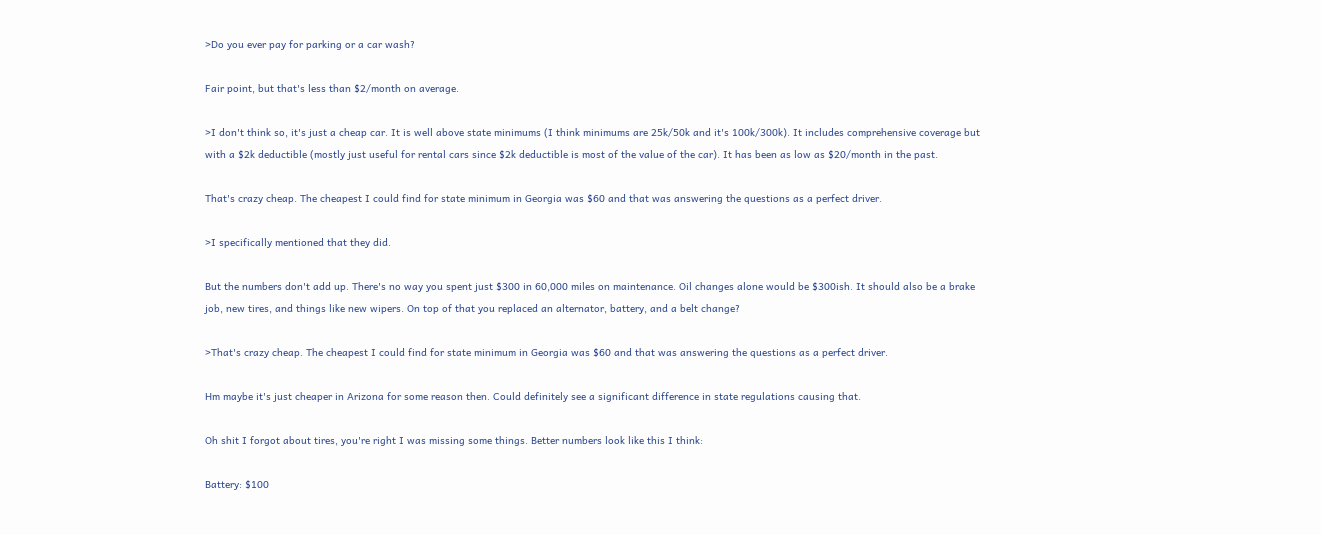>Do you ever pay for parking or a car wash?

Fair point, but that's less than $2/month on average.

>I don't think so, it's just a cheap car. It is well above state minimums (I think minimums are 25k/50k and it's 100k/300k). It includes comprehensive coverage but with a $2k deductible (mostly just useful for rental cars since $2k deductible is most of the value of the car). It has been as low as $20/month in the past.

That's crazy cheap. The cheapest I could find for state minimum in Georgia was $60 and that was answering the questions as a perfect driver.

>I specifically mentioned that they did.

But the numbers don't add up. There's no way you spent just $300 in 60,000 miles on maintenance. Oil changes alone would be $300ish. It should also be a brake job, new tires, and things like new wipers. On top of that you replaced an alternator, battery, and a belt change?

>That's crazy cheap. The cheapest I could find for state minimum in Georgia was $60 and that was answering the questions as a perfect driver.

Hm maybe it's just cheaper in Arizona for some reason then. Could definitely see a significant difference in state regulations causing that.

Oh shit I forgot about tires, you're right I was missing some things. Better numbers look like this I think:

Battery: $100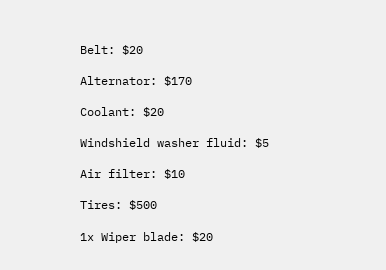Belt: $20

Alternator: $170

Coolant: $20

Windshield washer fluid: $5

Air filter: $10

Tires: $500

1x Wiper blade: $20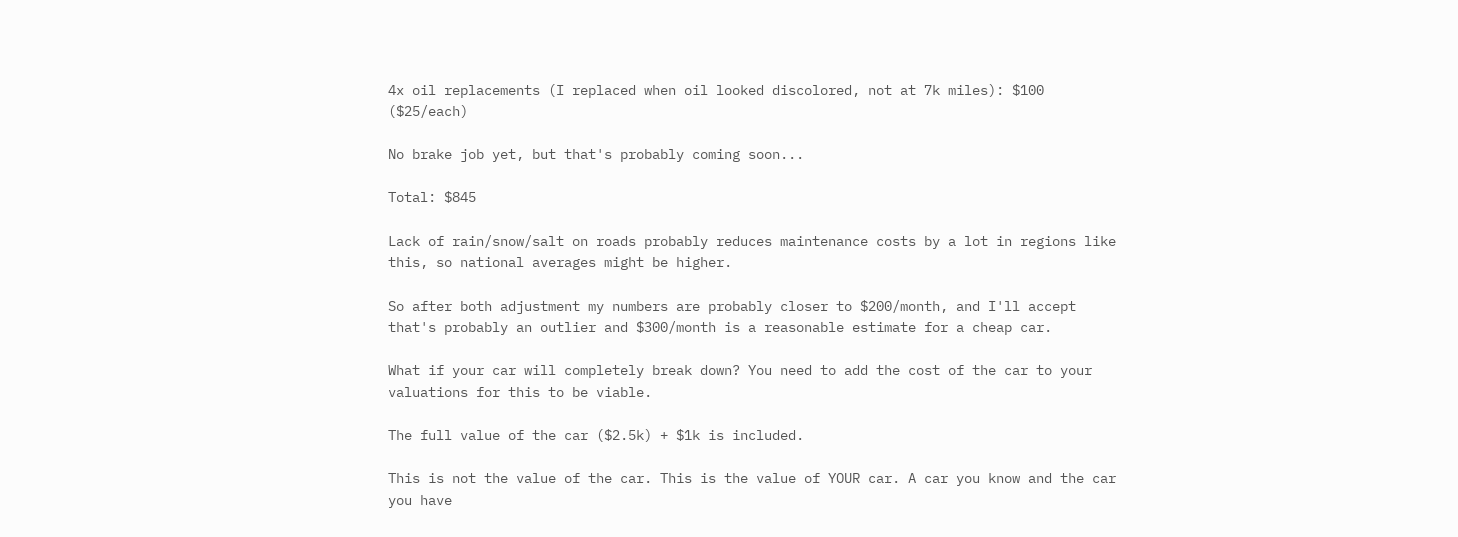4x oil replacements (I replaced when oil looked discolored, not at 7k miles): $100 ($25/each)

No brake job yet, but that's probably coming soon...

Total: $845

Lack of rain/snow/salt on roads probably reduces maintenance costs by a lot in regions like this, so national averages might be higher.

So after both adjustment my numbers are probably closer to $200/month, and I'll accept that's probably an outlier and $300/month is a reasonable estimate for a cheap car.

What if your car will completely break down? You need to add the cost of the car to your valuations for this to be viable.

The full value of the car ($2.5k) + $1k is included.

This is not the value of the car. This is the value of YOUR car. A car you know and the car you have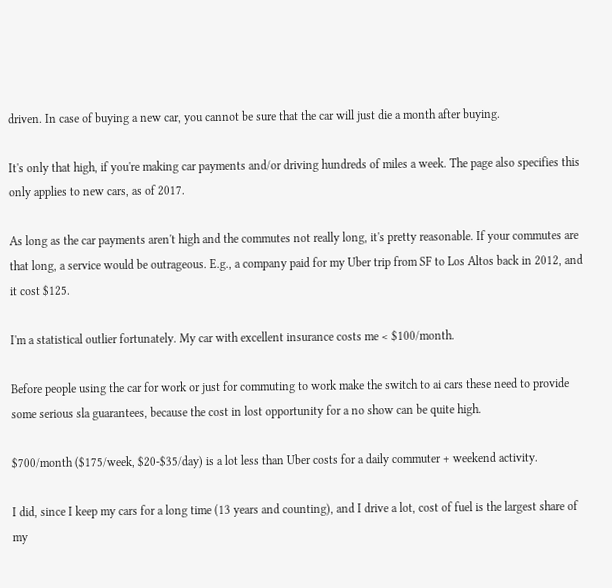driven. In case of buying a new car, you cannot be sure that the car will just die a month after buying.

It's only that high, if you're making car payments and/or driving hundreds of miles a week. The page also specifies this only applies to new cars, as of 2017.

As long as the car payments aren't high and the commutes not really long, it's pretty reasonable. If your commutes are that long, a service would be outrageous. E.g., a company paid for my Uber trip from SF to Los Altos back in 2012, and it cost $125.

I'm a statistical outlier fortunately. My car with excellent insurance costs me < $100/month.

Before people using the car for work or just for commuting to work make the switch to ai cars these need to provide some serious sla guarantees, because the cost in lost opportunity for a no show can be quite high.

$700/month ($175/week, $20-$35/day) is a lot less than Uber costs for a daily commuter + weekend activity.

I did, since I keep my cars for a long time (13 years and counting), and I drive a lot, cost of fuel is the largest share of my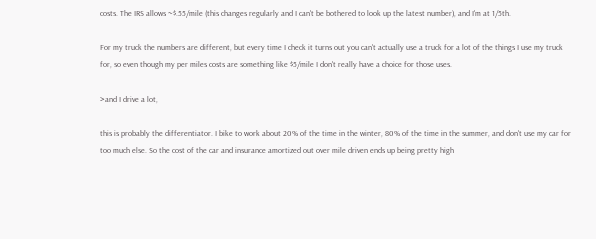costs. The IRS allows ~$.55/mile (this changes regularly and I can't be bothered to look up the latest number), and I'm at 1/5th.

For my truck the numbers are different, but every time I check it turns out you can't actually use a truck for a lot of the things I use my truck for, so even though my per miles costs are something like $5/mile I don't really have a choice for those uses.

>and I drive a lot,

this is probably the differentiator. I bike to work about 20% of the time in the winter, 80% of the time in the summer, and don't use my car for too much else. So the cost of the car and insurance amortized out over mile driven ends up being pretty high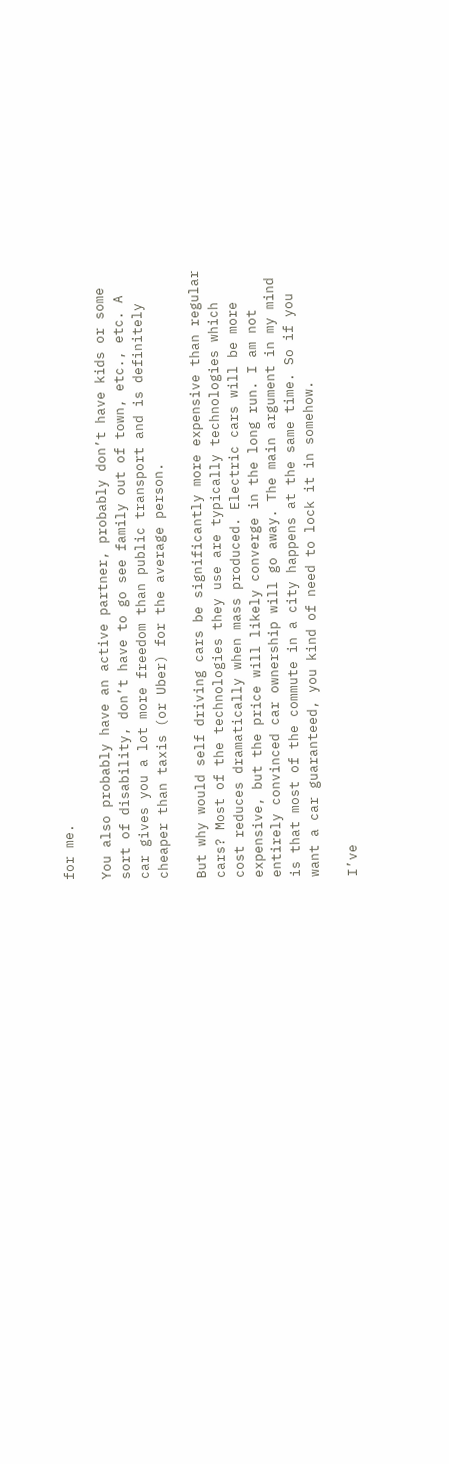for me.

You also probably have an active partner, probably don’t have kids or some sort of disability, don’t have to go see family out of town, etc., etc. A car gives you a lot more freedom than public transport and is definitely cheaper than taxis (or Uber) for the average person.

But why would self driving cars be significantly more expensive than regular cars? Most of the technologies they use are typically technologies which cost reduces dramatically when mass produced. Electric cars will be more expensive, but the price will likely converge in the long run. I am not entirely convinced car ownership will go away. The main argument in my mind is that most of the commute in a city happens at the same time. So if you want a car guaranteed, you kind of need to lock it in somehow.

I’ve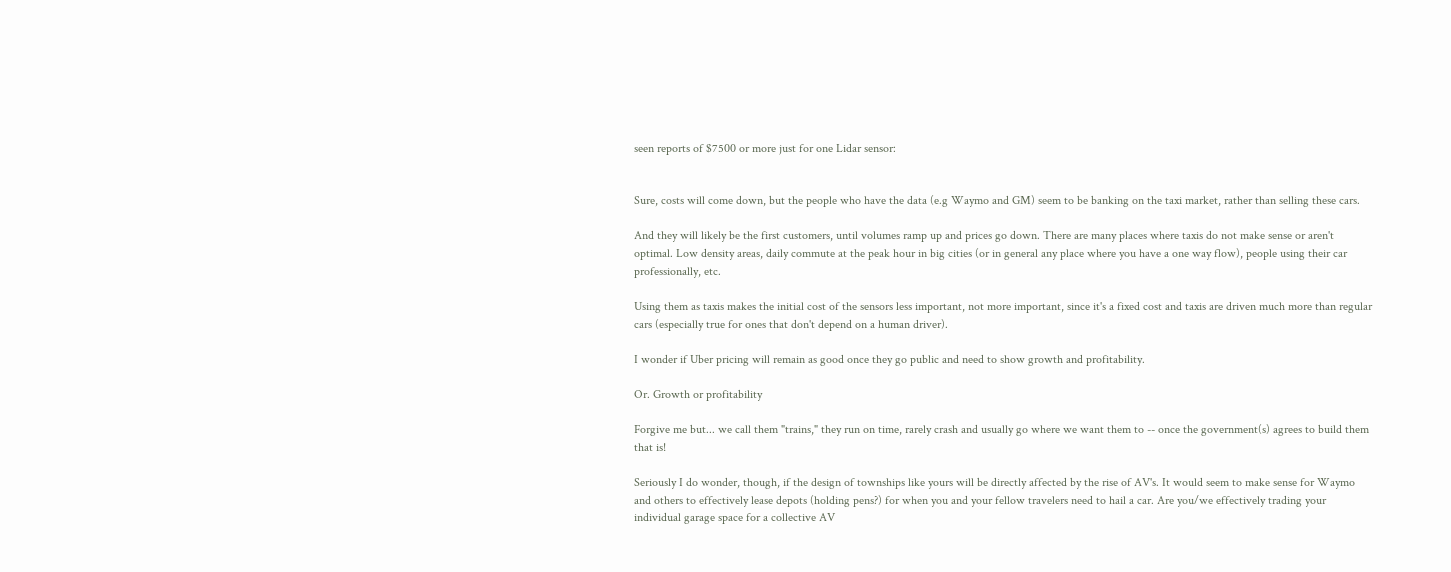seen reports of $7500 or more just for one Lidar sensor:


Sure, costs will come down, but the people who have the data (e.g Waymo and GM) seem to be banking on the taxi market, rather than selling these cars.

And they will likely be the first customers, until volumes ramp up and prices go down. There are many places where taxis do not make sense or aren't optimal. Low density areas, daily commute at the peak hour in big cities (or in general any place where you have a one way flow), people using their car professionally, etc.

Using them as taxis makes the initial cost of the sensors less important, not more important, since it's a fixed cost and taxis are driven much more than regular cars (especially true for ones that don't depend on a human driver).

I wonder if Uber pricing will remain as good once they go public and need to show growth and profitability.

Or. Growth or profitability

Forgive me but... we call them "trains," they run on time, rarely crash and usually go where we want them to -- once the government(s) agrees to build them that is!

Seriously I do wonder, though, if the design of townships like yours will be directly affected by the rise of AV's. It would seem to make sense for Waymo and others to effectively lease depots (holding pens?) for when you and your fellow travelers need to hail a car. Are you/we effectively trading your individual garage space for a collective AV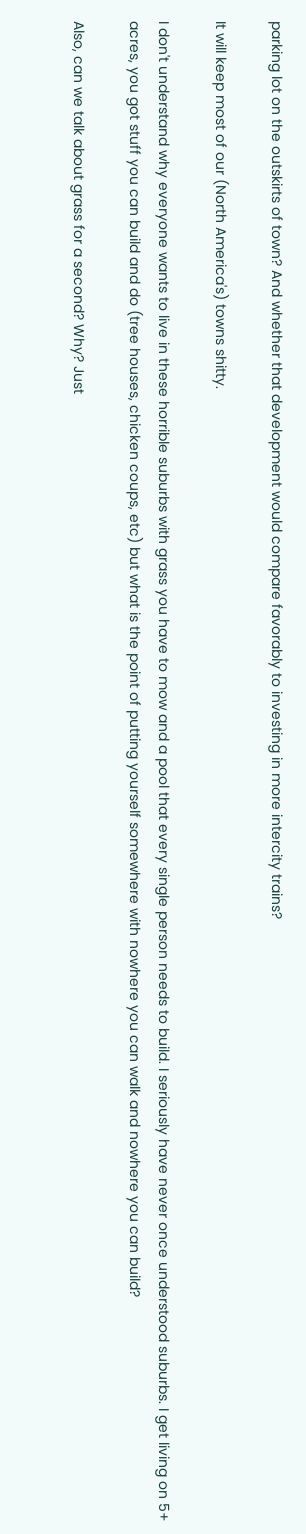parking lot on the outskirts of town? And whether that development would compare favorably to investing in more intercity trains?

It will keep most of our (North America's) towns shitty.

I don't understand why everyone wants to live in these horrible suburbs with grass you have to mow and a pool that every single person needs to build. I seriously have never once understood suburbs. I get living on 5+ acres, you got stuff you can build and do (tree houses, chicken coups, etc) but what is the point of putting yourself somewhere with nowhere you can walk and nowhere you can build?

Also, can we talk about grass for a second? Why? Just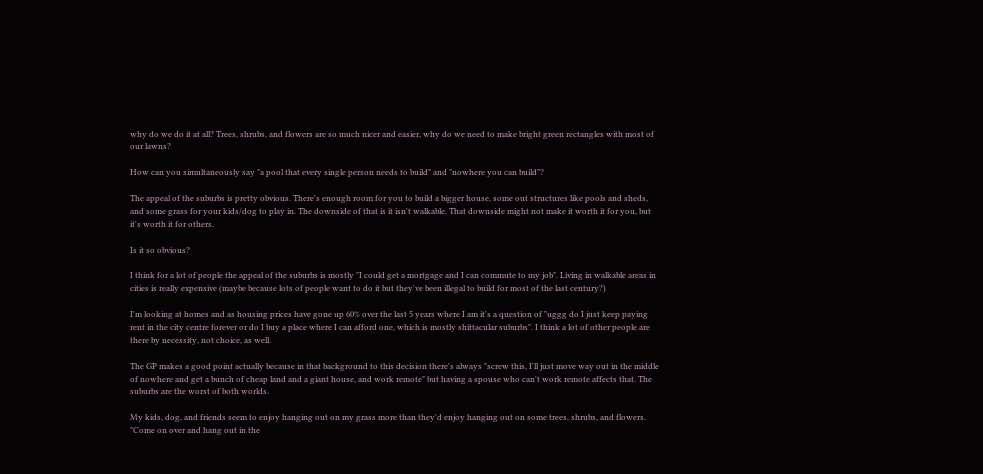why do we do it at all? Trees, shrubs, and flowers are so much nicer and easier, why do we need to make bright green rectangles with most of our lawns?

How can you simultaneously say "a pool that every single person needs to build" and "nowhere you can build"?

The appeal of the suburbs is pretty obvious. There's enough room for you to build a bigger house, some out structures like pools and sheds, and some grass for your kids/dog to play in. The downside of that is it isn't walkable. That downside might not make it worth it for you, but it's worth it for others.

Is it so obvious?

I think for a lot of people the appeal of the suburbs is mostly "I could get a mortgage and I can commute to my job". Living in walkable areas in cities is really expensive (maybe because lots of people want to do it but they've been illegal to build for most of the last century?)

I'm looking at homes and as housing prices have gone up 60% over the last 5 years where I am it's a question of "uggg do I just keep paying rent in the city centre forever or do I buy a place where I can afford one, which is mostly shittacular suburbs". I think a lot of other people are there by necessity, not choice, as well.

The GP makes a good point actually because in that background to this decision there's always "screw this, I'll just move way out in the middle of nowhere and get a bunch of cheap land and a giant house, and work remote" but having a spouse who can't work remote affects that. The suburbs are the worst of both worlds.

My kids, dog, and friends seem to enjoy hanging out on my grass more than they'd enjoy hanging out on some trees, shrubs, and flowers. "Come on over and hang out in the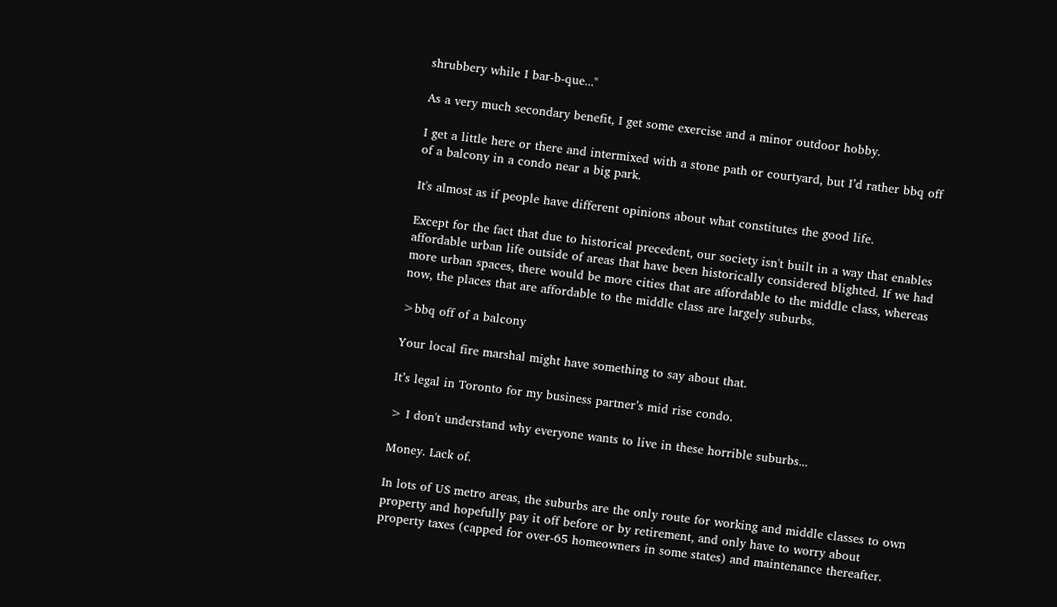shrubbery while I bar-b-que..."

As a very much secondary benefit, I get some exercise and a minor outdoor hobby.

I get a little here or there and intermixed with a stone path or courtyard, but I’d rather bbq off of a balcony in a condo near a big park.

It's almost as if people have different opinions about what constitutes the good life.

Except for the fact that due to historical precedent, our society isn't built in a way that enables affordable urban life outside of areas that have been historically considered blighted. If we had more urban spaces, there would be more cities that are affordable to the middle class, whereas now, the places that are affordable to the middle class are largely suburbs.

>bbq off of a balcony

Your local fire marshal might have something to say about that.

It’s legal in Toronto for my business partner’s mid rise condo.

> I don't understand why everyone wants to live in these horrible suburbs...

Money. Lack of.

In lots of US metro areas, the suburbs are the only route for working and middle classes to own property and hopefully pay it off before or by retirement, and only have to worry about property taxes (capped for over-65 homeowners in some states) and maintenance thereafter.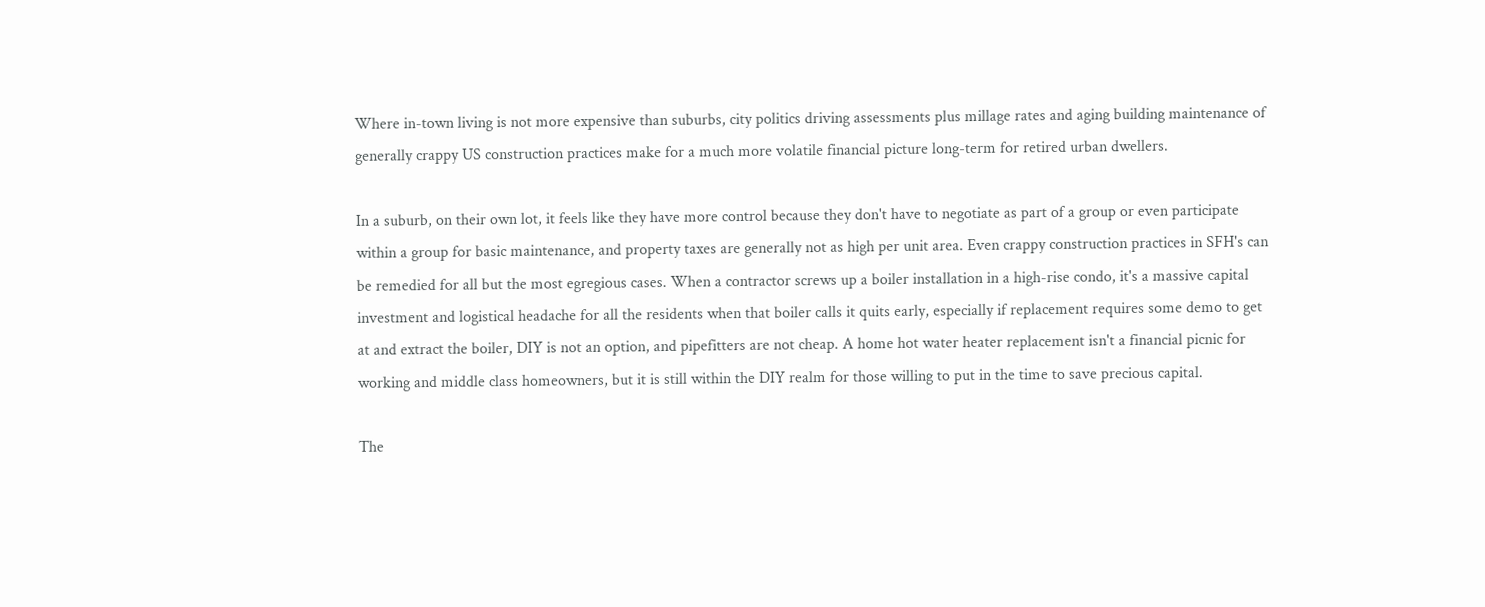Where in-town living is not more expensive than suburbs, city politics driving assessments plus millage rates and aging building maintenance of generally crappy US construction practices make for a much more volatile financial picture long-term for retired urban dwellers.

In a suburb, on their own lot, it feels like they have more control because they don't have to negotiate as part of a group or even participate within a group for basic maintenance, and property taxes are generally not as high per unit area. Even crappy construction practices in SFH's can be remedied for all but the most egregious cases. When a contractor screws up a boiler installation in a high-rise condo, it's a massive capital investment and logistical headache for all the residents when that boiler calls it quits early, especially if replacement requires some demo to get at and extract the boiler, DIY is not an option, and pipefitters are not cheap. A home hot water heater replacement isn't a financial picnic for working and middle class homeowners, but it is still within the DIY realm for those willing to put in the time to save precious capital.

The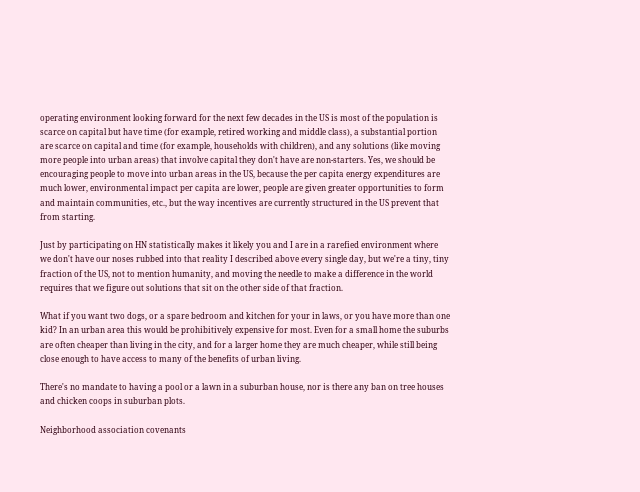operating environment looking forward for the next few decades in the US is most of the population is scarce on capital but have time (for example, retired working and middle class), a substantial portion are scarce on capital and time (for example, households with children), and any solutions (like moving more people into urban areas) that involve capital they don't have are non-starters. Yes, we should be encouraging people to move into urban areas in the US, because the per capita energy expenditures are much lower, environmental impact per capita are lower, people are given greater opportunities to form and maintain communities, etc., but the way incentives are currently structured in the US prevent that from starting.

Just by participating on HN statistically makes it likely you and I are in a rarefied environment where we don't have our noses rubbed into that reality I described above every single day, but we're a tiny, tiny fraction of the US, not to mention humanity, and moving the needle to make a difference in the world requires that we figure out solutions that sit on the other side of that fraction.

What if you want two dogs, or a spare bedroom and kitchen for your in laws, or you have more than one kid? In an urban area this would be prohibitively expensive for most. Even for a small home the suburbs are often cheaper than living in the city, and for a larger home they are much cheaper, while still being close enough to have access to many of the benefits of urban living.

There's no mandate to having a pool or a lawn in a suburban house, nor is there any ban on tree houses and chicken coops in suburban plots.

Neighborhood association covenants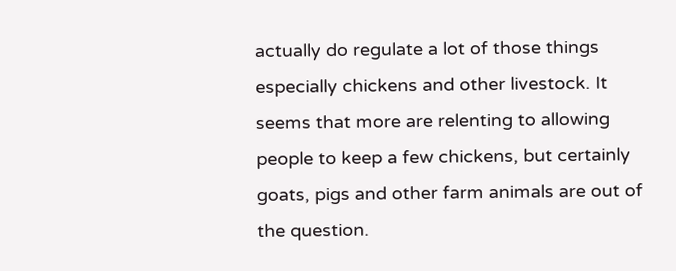actually do regulate a lot of those things especially chickens and other livestock. It seems that more are relenting to allowing people to keep a few chickens, but certainly goats, pigs and other farm animals are out of the question.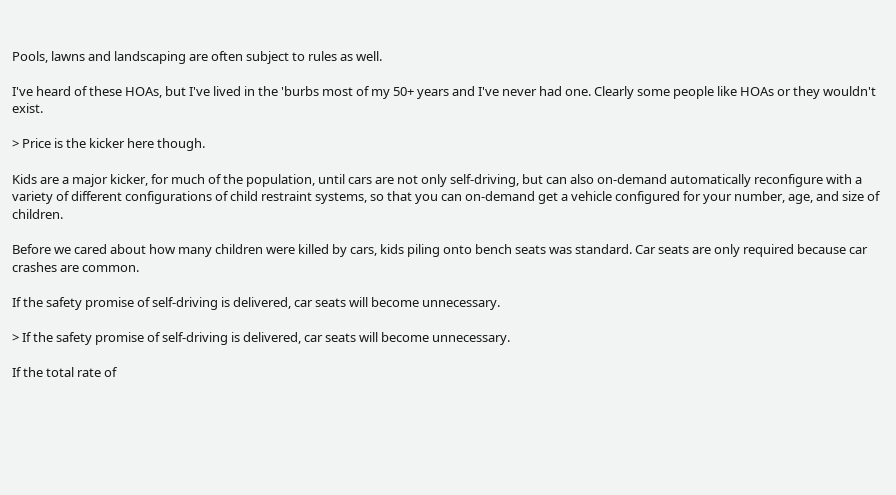Pools, lawns and landscaping are often subject to rules as well.

I've heard of these HOAs, but I've lived in the 'burbs most of my 50+ years and I've never had one. Clearly some people like HOAs or they wouldn't exist.

> Price is the kicker here though.

Kids are a major kicker, for much of the population, until cars are not only self-driving, but can also on-demand automatically reconfigure with a variety of different configurations of child restraint systems, so that you can on-demand get a vehicle configured for your number, age, and size of children.

Before we cared about how many children were killed by cars, kids piling onto bench seats was standard. Car seats are only required because car crashes are common.

If the safety promise of self-driving is delivered, car seats will become unnecessary.

> If the safety promise of self-driving is delivered, car seats will become unnecessary.

If the total rate of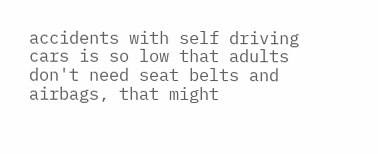accidents with self driving cars is so low that adults don't need seat belts and airbags, that might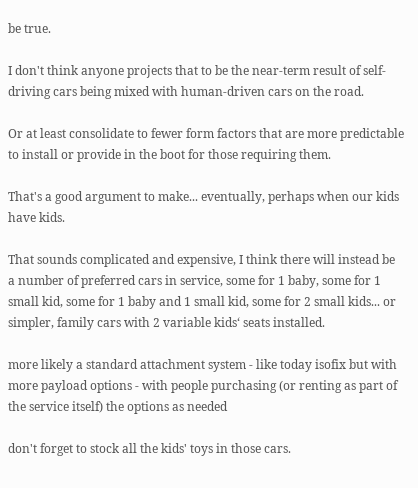be true.

I don't think anyone projects that to be the near-term result of self-driving cars being mixed with human-driven cars on the road.

Or at least consolidate to fewer form factors that are more predictable to install or provide in the boot for those requiring them.

That's a good argument to make... eventually, perhaps when our kids have kids.

That sounds complicated and expensive, I think there will instead be a number of preferred cars in service, some for 1 baby, some for 1 small kid, some for 1 baby and 1 small kid, some for 2 small kids... or simpler, family cars with 2 variable kids‘ seats installed.

more likely a standard attachment system - like today isofix but with more payload options - with people purchasing (or renting as part of the service itself) the options as needed

don't forget to stock all the kids' toys in those cars.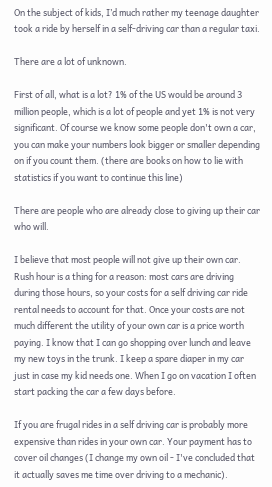On the subject of kids, I’d much rather my teenage daughter took a ride by herself in a self-driving car than a regular taxi.

There are a lot of unknown.

First of all, what is a lot? 1% of the US would be around 3 million people, which is a lot of people and yet 1% is not very significant. Of course we know some people don't own a car, you can make your numbers look bigger or smaller depending on if you count them. (there are books on how to lie with statistics if you want to continue this line)

There are people who are already close to giving up their car who will.

I believe that most people will not give up their own car. Rush hour is a thing for a reason: most cars are driving during those hours, so your costs for a self driving car ride rental needs to account for that. Once your costs are not much different the utility of your own car is a price worth paying. I know that I can go shopping over lunch and leave my new toys in the trunk. I keep a spare diaper in my car just in case my kid needs one. When I go on vacation I often start packing the car a few days before.

If you are frugal rides in a self driving car is probably more expensive than rides in your own car. Your payment has to cover oil changes (I change my own oil - I've concluded that it actually saves me time over driving to a mechanic).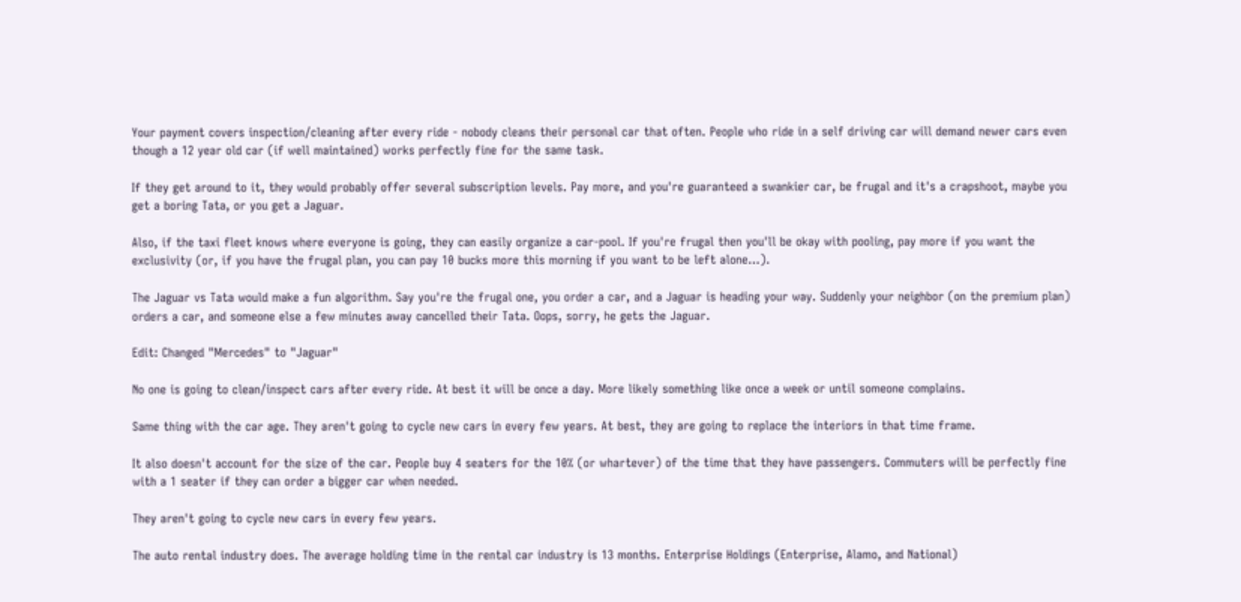Your payment covers inspection/cleaning after every ride - nobody cleans their personal car that often. People who ride in a self driving car will demand newer cars even though a 12 year old car (if well maintained) works perfectly fine for the same task.

If they get around to it, they would probably offer several subscription levels. Pay more, and you're guaranteed a swankier car, be frugal and it's a crapshoot, maybe you get a boring Tata, or you get a Jaguar.

Also, if the taxi fleet knows where everyone is going, they can easily organize a car-pool. If you're frugal then you'll be okay with pooling, pay more if you want the exclusivity (or, if you have the frugal plan, you can pay 10 bucks more this morning if you want to be left alone...).

The Jaguar vs Tata would make a fun algorithm. Say you're the frugal one, you order a car, and a Jaguar is heading your way. Suddenly your neighbor (on the premium plan) orders a car, and someone else a few minutes away cancelled their Tata. Oops, sorry, he gets the Jaguar.

Edit: Changed "Mercedes" to "Jaguar"

No one is going to clean/inspect cars after every ride. At best it will be once a day. More likely something like once a week or until someone complains.

Same thing with the car age. They aren't going to cycle new cars in every few years. At best, they are going to replace the interiors in that time frame.

It also doesn't account for the size of the car. People buy 4 seaters for the 10% (or whartever) of the time that they have passengers. Commuters will be perfectly fine with a 1 seater if they can order a bigger car when needed.

They aren't going to cycle new cars in every few years.

The auto rental industry does. The average holding time in the rental car industry is 13 months. Enterprise Holdings (Enterprise, Alamo, and National)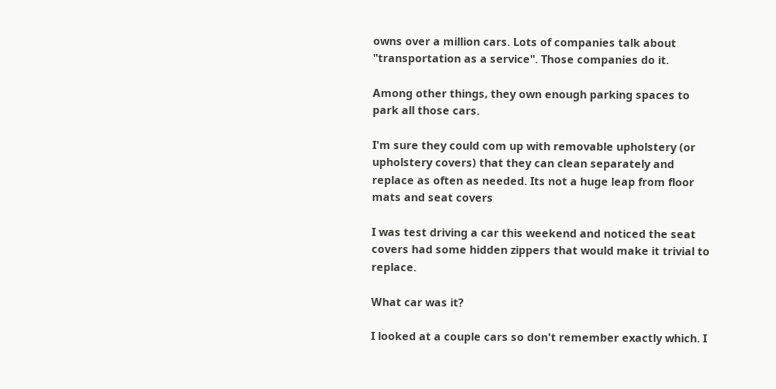owns over a million cars. Lots of companies talk about "transportation as a service". Those companies do it.

Among other things, they own enough parking spaces to park all those cars.

I'm sure they could com up with removable upholstery (or upholstery covers) that they can clean separately and replace as often as needed. Its not a huge leap from floor mats and seat covers

I was test driving a car this weekend and noticed the seat covers had some hidden zippers that would make it trivial to replace.

What car was it?

I looked at a couple cars so don't remember exactly which. I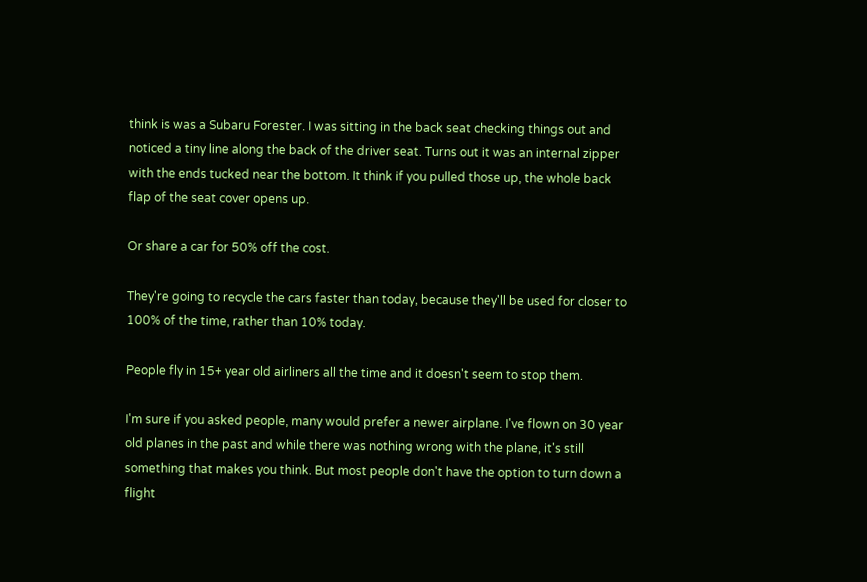think is was a Subaru Forester. I was sitting in the back seat checking things out and noticed a tiny line along the back of the driver seat. Turns out it was an internal zipper with the ends tucked near the bottom. It think if you pulled those up, the whole back flap of the seat cover opens up.

Or share a car for 50% off the cost.

They're going to recycle the cars faster than today, because they'll be used for closer to 100% of the time, rather than 10% today.

People fly in 15+ year old airliners all the time and it doesn't seem to stop them.

I'm sure if you asked people, many would prefer a newer airplane. I've flown on 30 year old planes in the past and while there was nothing wrong with the plane, it's still something that makes you think. But most people don't have the option to turn down a flight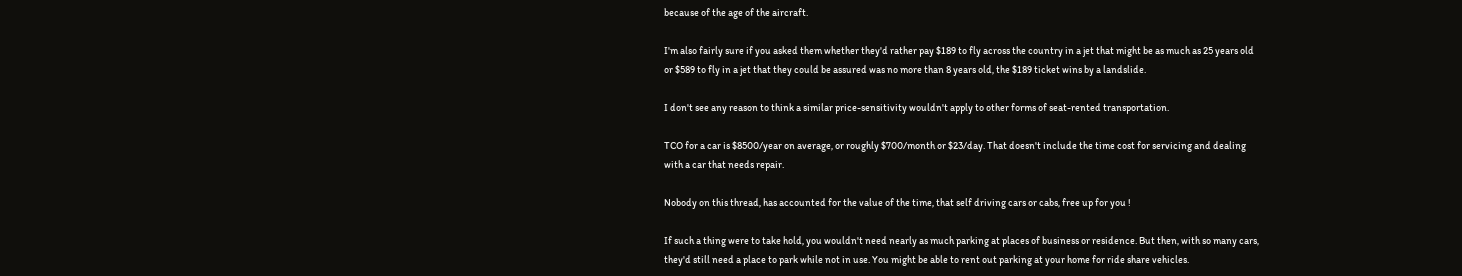because of the age of the aircraft.

I'm also fairly sure if you asked them whether they'd rather pay $189 to fly across the country in a jet that might be as much as 25 years old or $589 to fly in a jet that they could be assured was no more than 8 years old, the $189 ticket wins by a landslide.

I don't see any reason to think a similar price-sensitivity wouldn't apply to other forms of seat-rented transportation.

TCO for a car is $8500/year on average, or roughly $700/month or $23/day. That doesn't include the time cost for servicing and dealing with a car that needs repair.

Nobody on this thread, has accounted for the value of the time, that self driving cars or cabs, free up for you !

If such a thing were to take hold, you wouldn't need nearly as much parking at places of business or residence. But then, with so many cars, they'd still need a place to park while not in use. You might be able to rent out parking at your home for ride share vehicles.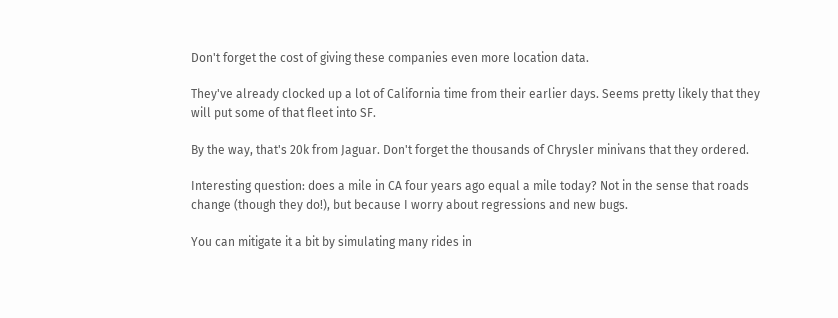Don't forget the cost of giving these companies even more location data.

They've already clocked up a lot of California time from their earlier days. Seems pretty likely that they will put some of that fleet into SF.

By the way, that's 20k from Jaguar. Don't forget the thousands of Chrysler minivans that they ordered.

Interesting question: does a mile in CA four years ago equal a mile today? Not in the sense that roads change (though they do!), but because I worry about regressions and new bugs.

You can mitigate it a bit by simulating many rides in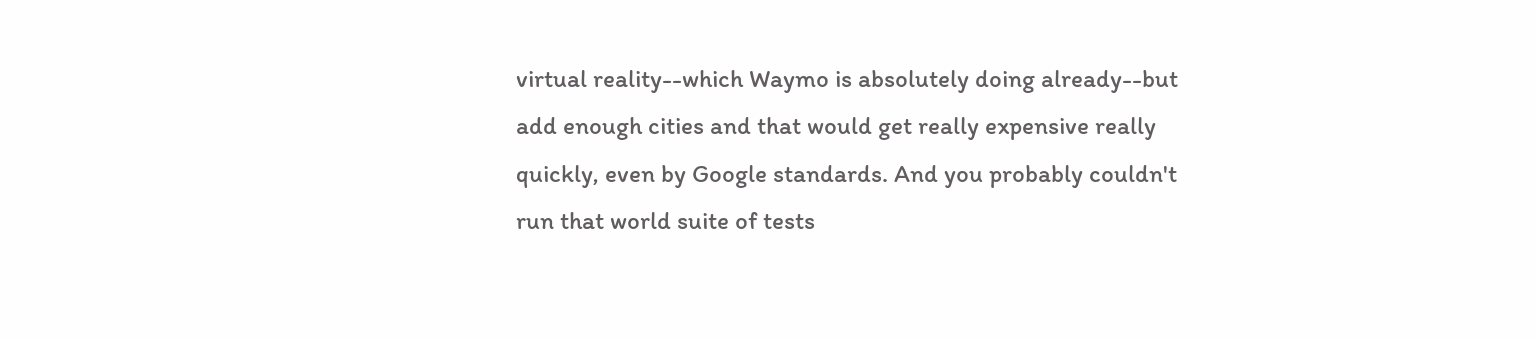virtual reality--which Waymo is absolutely doing already--but add enough cities and that would get really expensive really quickly, even by Google standards. And you probably couldn't run that world suite of tests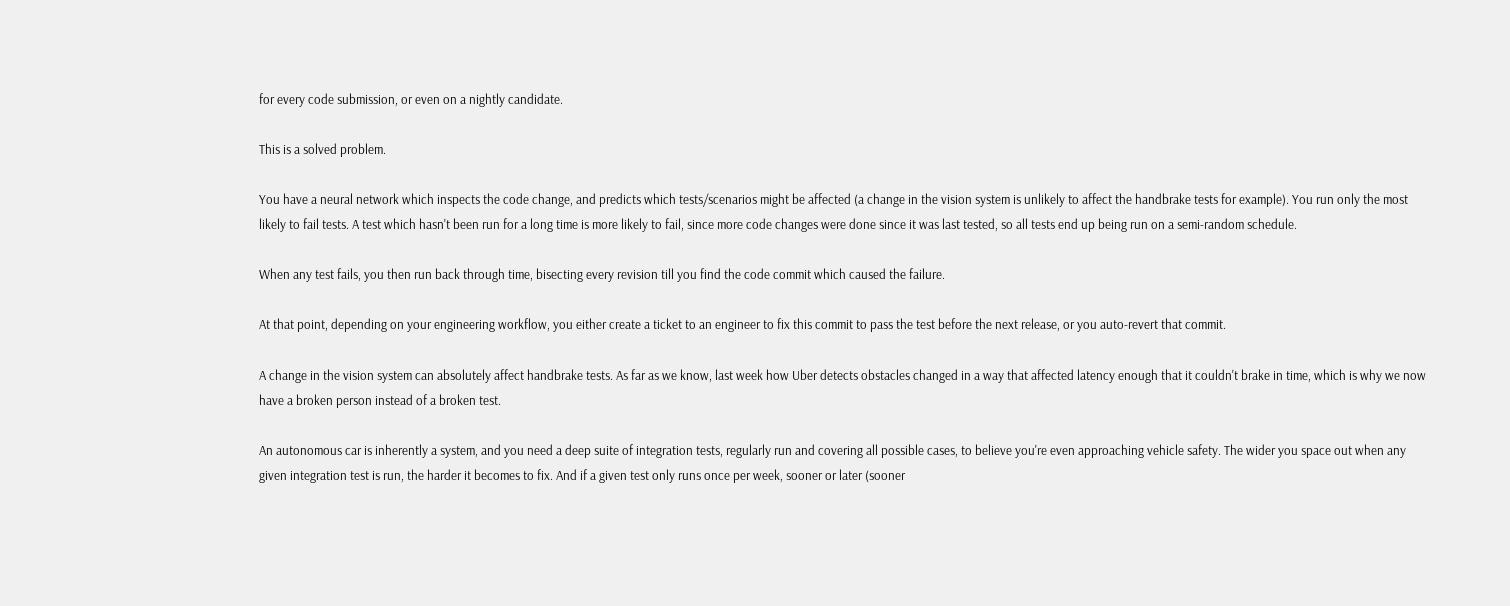for every code submission, or even on a nightly candidate.

This is a solved problem.

You have a neural network which inspects the code change, and predicts which tests/scenarios might be affected (a change in the vision system is unlikely to affect the handbrake tests for example). You run only the most likely to fail tests. A test which hasn't been run for a long time is more likely to fail, since more code changes were done since it was last tested, so all tests end up being run on a semi-random schedule.

When any test fails, you then run back through time, bisecting every revision till you find the code commit which caused the failure.

At that point, depending on your engineering workflow, you either create a ticket to an engineer to fix this commit to pass the test before the next release, or you auto-revert that commit.

A change in the vision system can absolutely affect handbrake tests. As far as we know, last week how Uber detects obstacles changed in a way that affected latency enough that it couldn't brake in time, which is why we now have a broken person instead of a broken test.

An autonomous car is inherently a system, and you need a deep suite of integration tests, regularly run and covering all possible cases, to believe you're even approaching vehicle safety. The wider you space out when any given integration test is run, the harder it becomes to fix. And if a given test only runs once per week, sooner or later (sooner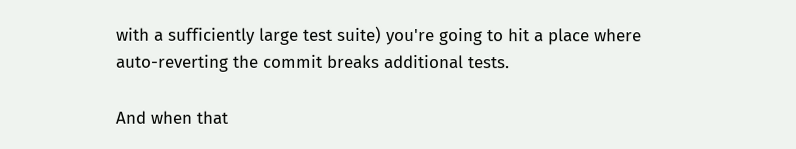with a sufficiently large test suite) you're going to hit a place where auto-reverting the commit breaks additional tests.

And when that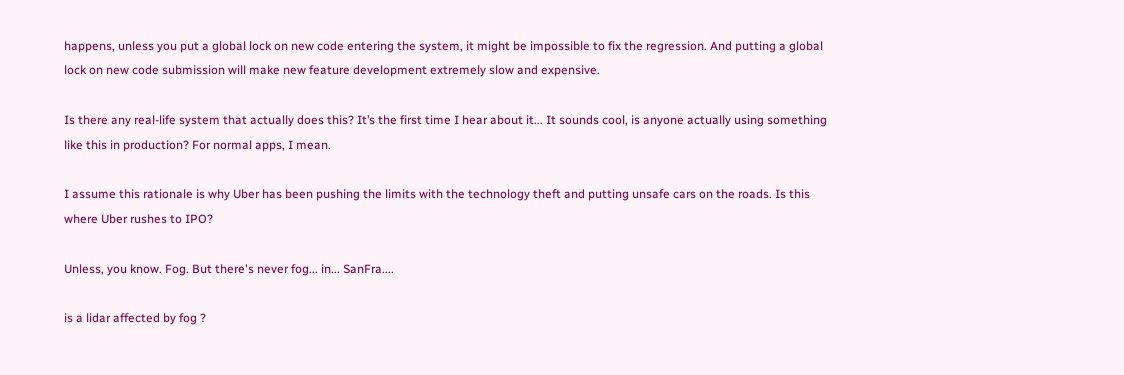happens, unless you put a global lock on new code entering the system, it might be impossible to fix the regression. And putting a global lock on new code submission will make new feature development extremely slow and expensive.

Is there any real-life system that actually does this? It’s the first time I hear about it... It sounds cool, is anyone actually using something like this in production? For normal apps, I mean.

I assume this rationale is why Uber has been pushing the limits with the technology theft and putting unsafe cars on the roads. Is this where Uber rushes to IPO?

Unless, you know. Fog. But there's never fog... in... SanFra....

is a lidar affected by fog ?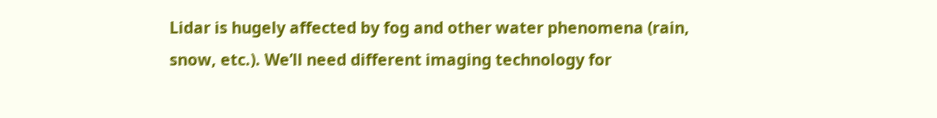Lidar is hugely affected by fog and other water phenomena (rain, snow, etc.). We’ll need different imaging technology for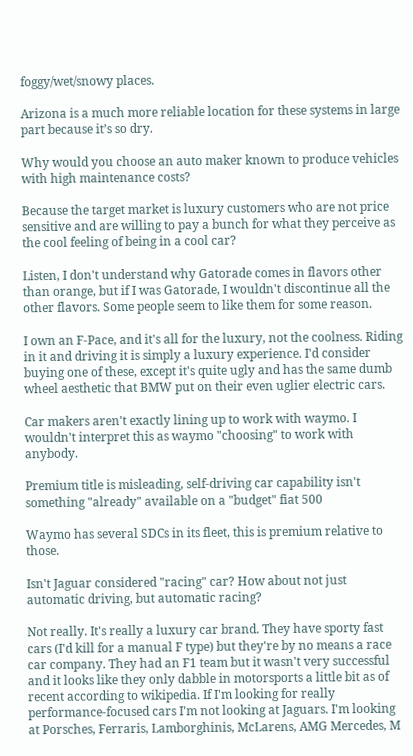foggy/wet/snowy places.

Arizona is a much more reliable location for these systems in large part because it’s so dry.

Why would you choose an auto maker known to produce vehicles with high maintenance costs?

Because the target market is luxury customers who are not price sensitive and are willing to pay a bunch for what they perceive as the cool feeling of being in a cool car?

Listen, I don't understand why Gatorade comes in flavors other than orange, but if I was Gatorade, I wouldn't discontinue all the other flavors. Some people seem to like them for some reason.

I own an F-Pace, and it's all for the luxury, not the coolness. Riding in it and driving it is simply a luxury experience. I'd consider buying one of these, except it's quite ugly and has the same dumb wheel aesthetic that BMW put on their even uglier electric cars.

Car makers aren't exactly lining up to work with waymo. I wouldn't interpret this as waymo "choosing" to work with anybody.

Premium title is misleading, self-driving car capability isn't something "already" available on a "budget" fiat 500

Waymo has several SDCs in its fleet, this is premium relative to those.

Isn't Jaguar considered "racing" car? How about not just automatic driving, but automatic racing?

Not really. It's really a luxury car brand. They have sporty fast cars (I'd kill for a manual F type) but they're by no means a race car company. They had an F1 team but it wasn't very successful and it looks like they only dabble in motorsports a little bit as of recent according to wikipedia. If I'm looking for really performance-focused cars I'm not looking at Jaguars. I'm looking at Porsches, Ferraris, Lamborghinis, McLarens, AMG Mercedes, M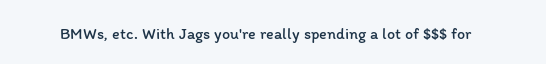BMWs, etc. With Jags you're really spending a lot of $$$ for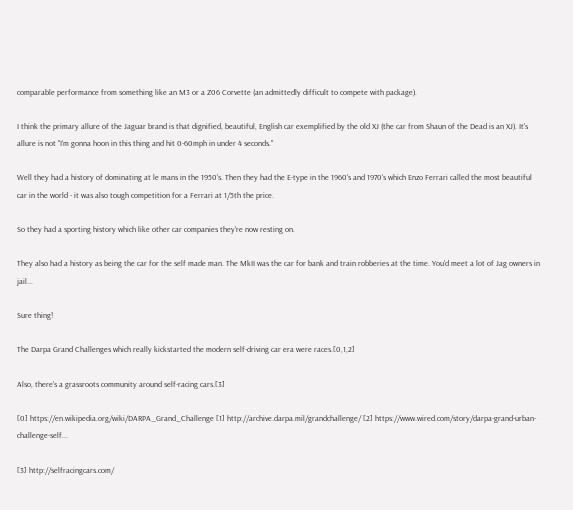comparable performance from something like an M3 or a Z06 Corvette (an admittedly difficult to compete with package).

I think the primary allure of the Jaguar brand is that dignified, beautiful, English car exemplified by the old XJ (the car from Shaun of the Dead is an XJ). It's allure is not "I'm gonna hoon in this thing and hit 0-60mph in under 4 seconds."

Well they had a history of dominating at le mans in the 1950's. Then they had the E-type in the 1960's and 1970's which Enzo Ferrari called the most beautiful car in the world - it was also tough competition for a Ferrari at 1/5th the price.

So they had a sporting history which like other car companies they're now resting on.

They also had a history as being the car for the self made man. The MkII was the car for bank and train robberies at the time. You'd meet a lot of Jag owners in jail...

Sure thing!

The Darpa Grand Challenges which really kickstarted the modern self-driving car era were races.[0,1,2]

Also, there's a grassroots community around self-racing cars.[3]

[0] https://en.wikipedia.org/wiki/DARPA_Grand_Challenge [1] http://archive.darpa.mil/grandchallenge/ [2] https://www.wired.com/story/darpa-grand-urban-challenge-self...

[3] http://selfracingcars.com/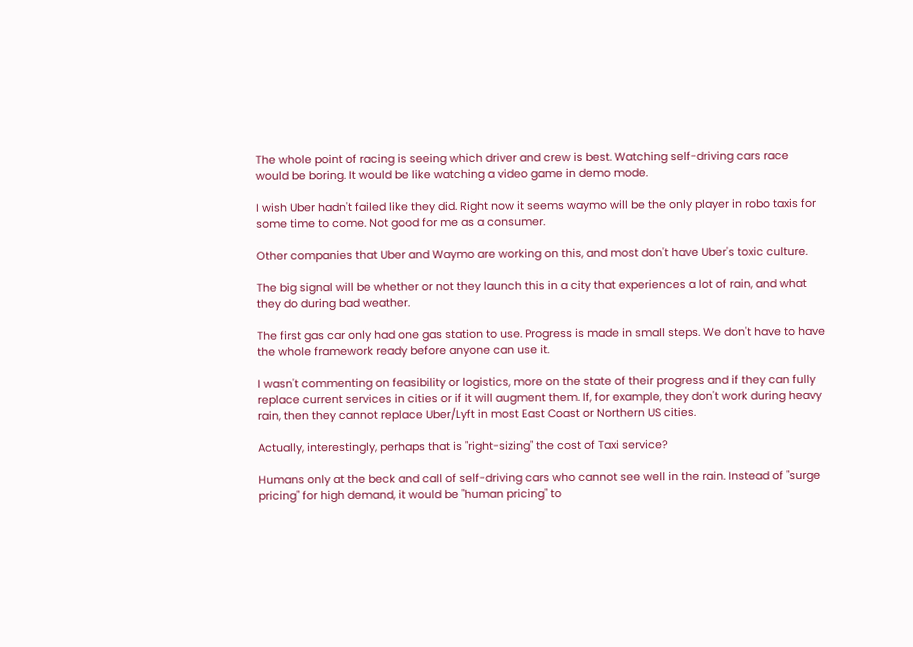The whole point of racing is seeing which driver and crew is best. Watching self-driving cars race would be boring. It would be like watching a video game in demo mode.

I wish Uber hadn't failed like they did. Right now it seems waymo will be the only player in robo taxis for some time to come. Not good for me as a consumer.

Other companies that Uber and Waymo are working on this, and most don't have Uber's toxic culture.

The big signal will be whether or not they launch this in a city that experiences a lot of rain, and what they do during bad weather.

The first gas car only had one gas station to use. Progress is made in small steps. We don't have to have the whole framework ready before anyone can use it.

I wasn't commenting on feasibility or logistics, more on the state of their progress and if they can fully replace current services in cities or if it will augment them. If, for example, they don't work during heavy rain, then they cannot replace Uber/Lyft in most East Coast or Northern US cities.

Actually, interestingly, perhaps that is "right-sizing" the cost of Taxi service?

Humans only at the beck and call of self-driving cars who cannot see well in the rain. Instead of "surge pricing" for high demand, it would be "human pricing" to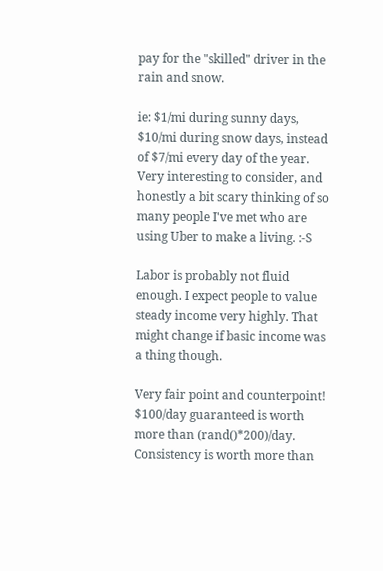pay for the "skilled" driver in the rain and snow.

ie: $1/mi during sunny days, $10/mi during snow days, instead of $7/mi every day of the year. Very interesting to consider, and honestly a bit scary thinking of so many people I've met who are using Uber to make a living. :-S

Labor is probably not fluid enough. I expect people to value steady income very highly. That might change if basic income was a thing though.

Very fair point and counterpoint! $100/day guaranteed is worth more than (rand()*200)/day. Consistency is worth more than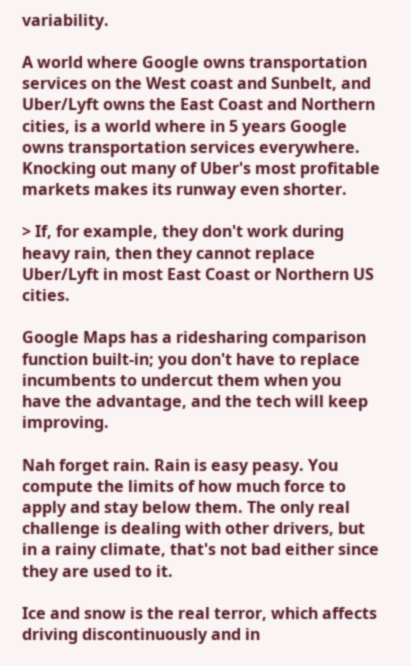variability.

A world where Google owns transportation services on the West coast and Sunbelt, and Uber/Lyft owns the East Coast and Northern cities, is a world where in 5 years Google owns transportation services everywhere. Knocking out many of Uber's most profitable markets makes its runway even shorter.

> If, for example, they don't work during heavy rain, then they cannot replace Uber/Lyft in most East Coast or Northern US cities.

Google Maps has a ridesharing comparison function built-in; you don't have to replace incumbents to undercut them when you have the advantage, and the tech will keep improving.

Nah forget rain. Rain is easy peasy. You compute the limits of how much force to apply and stay below them. The only real challenge is dealing with other drivers, but in a rainy climate, that's not bad either since they are used to it.

Ice and snow is the real terror, which affects driving discontinuously and in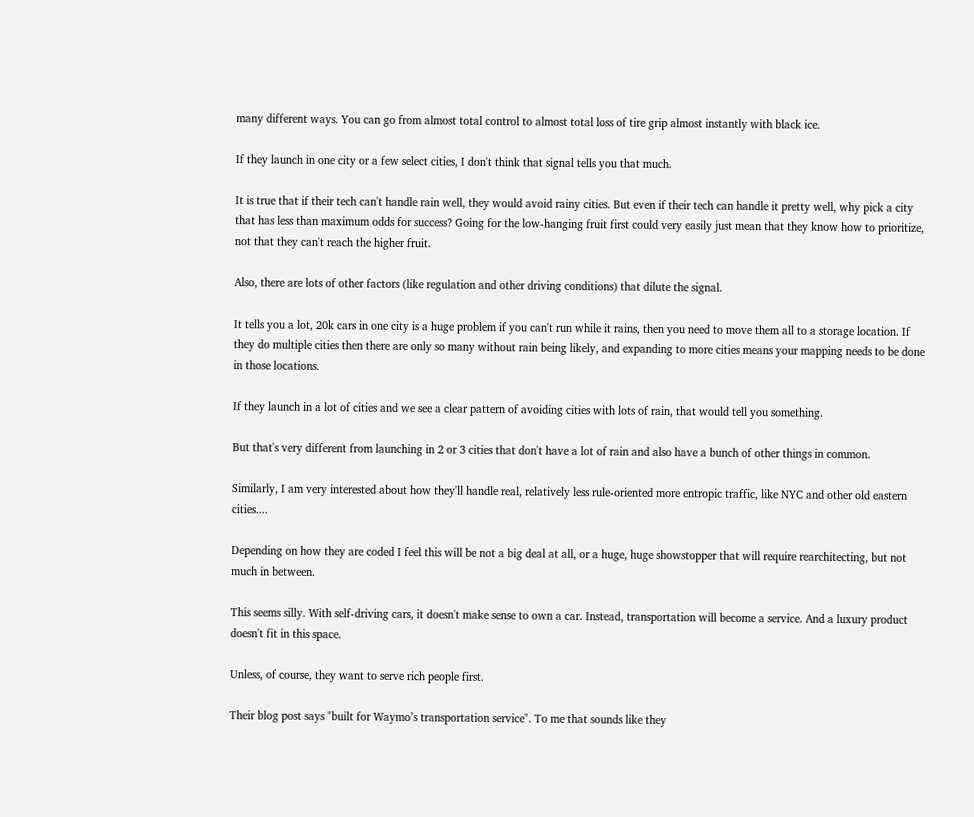many different ways. You can go from almost total control to almost total loss of tire grip almost instantly with black ice.

If they launch in one city or a few select cities, I don't think that signal tells you that much.

It is true that if their tech can't handle rain well, they would avoid rainy cities. But even if their tech can handle it pretty well, why pick a city that has less than maximum odds for success? Going for the low-hanging fruit first could very easily just mean that they know how to prioritize, not that they can't reach the higher fruit.

Also, there are lots of other factors (like regulation and other driving conditions) that dilute the signal.

It tells you a lot, 20k cars in one city is a huge problem if you can't run while it rains, then you need to move them all to a storage location. If they do multiple cities then there are only so many without rain being likely, and expanding to more cities means your mapping needs to be done in those locations.

If they launch in a lot of cities and we see a clear pattern of avoiding cities with lots of rain, that would tell you something.

But that's very different from launching in 2 or 3 cities that don't have a lot of rain and also have a bunch of other things in common.

Similarly, I am very interested about how they'll handle real, relatively less rule-oriented more entropic traffic, like NYC and other old eastern cities....

Depending on how they are coded I feel this will be not a big deal at all, or a huge, huge showstopper that will require rearchitecting, but not much in between.

This seems silly. With self-driving cars, it doesn't make sense to own a car. Instead, transportation will become a service. And a luxury product doesn't fit in this space.

Unless, of course, they want to serve rich people first.

Their blog post says "built for Waymo’s transportation service". To me that sounds like they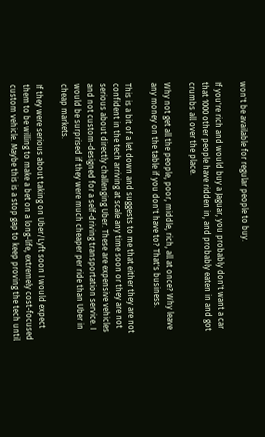won't be available for regular people to buy.

If you're rich and would buy a Jaguar, you probably don't want a car that 1000 other people have ridden in, and probably eaten in and got crumbs all over the place.

Why not get all the people, poor, middle, rich, all at once? Why leave any money on the table if you don't have to? That's business.

This is a bit of a let down and suggests to me that either they are not confident in the tech arriving at scale any time soon or they are not serious about directly challenging Uber. These are expensive vehicles and not custom-designed for a self-driving transportation service. I would be surprised if they were much cheaper per ride than Uber in cheap markets.

If they were serious about taking on Uber/Lyft soon I would expect them to be willing to make a bet on a long-life, extremely cost-focused custom vehicle. Maybe this is a stop gap to keep proving the tech until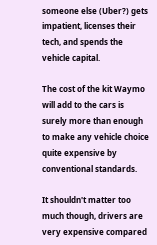someone else (Uber?) gets impatient, licenses their tech, and spends the vehicle capital.

The cost of the kit Waymo will add to the cars is surely more than enough to make any vehicle choice quite expensive by conventional standards.

It shouldn't matter too much though, drivers are very expensive compared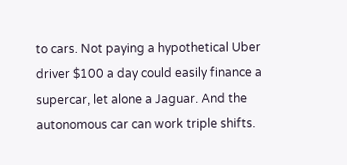to cars. Not paying a hypothetical Uber driver $100 a day could easily finance a supercar, let alone a Jaguar. And the autonomous car can work triple shifts.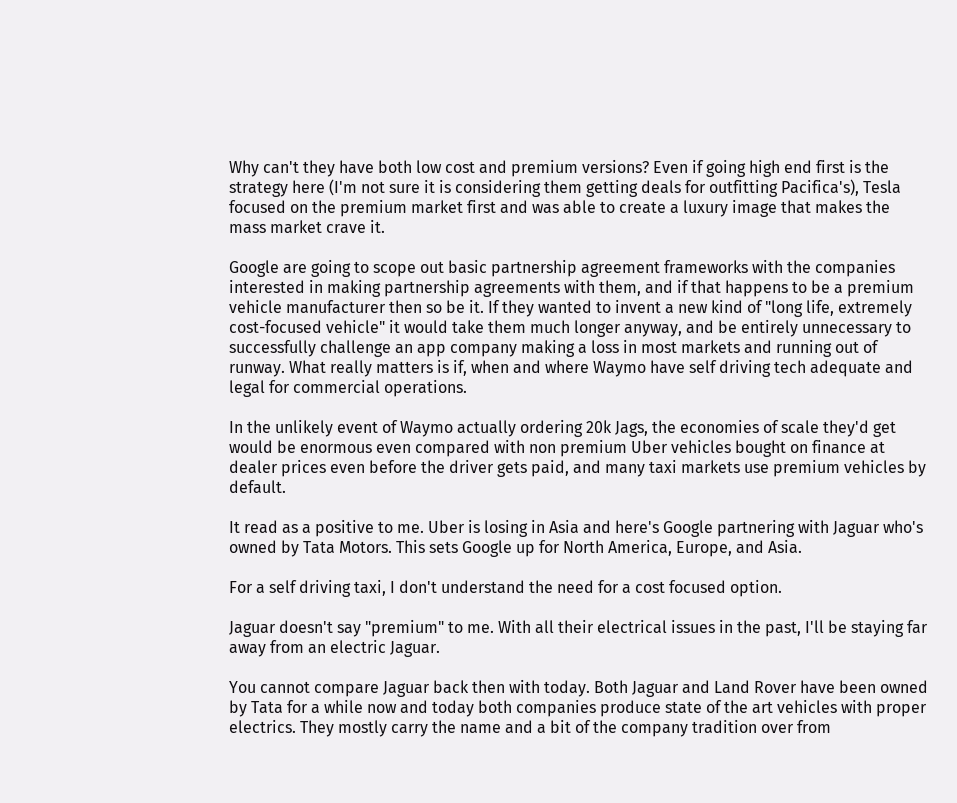Why can't they have both low cost and premium versions? Even if going high end first is the strategy here (I'm not sure it is considering them getting deals for outfitting Pacifica's), Tesla focused on the premium market first and was able to create a luxury image that makes the mass market crave it.

Google are going to scope out basic partnership agreement frameworks with the companies interested in making partnership agreements with them, and if that happens to be a premium vehicle manufacturer then so be it. If they wanted to invent a new kind of "long life, extremely cost-focused vehicle" it would take them much longer anyway, and be entirely unnecessary to successfully challenge an app company making a loss in most markets and running out of runway. What really matters is if, when and where Waymo have self driving tech adequate and legal for commercial operations.

In the unlikely event of Waymo actually ordering 20k Jags, the economies of scale they'd get would be enormous even compared with non premium Uber vehicles bought on finance at dealer prices even before the driver gets paid, and many taxi markets use premium vehicles by default.

It read as a positive to me. Uber is losing in Asia and here's Google partnering with Jaguar who's owned by Tata Motors. This sets Google up for North America, Europe, and Asia.

For a self driving taxi, I don't understand the need for a cost focused option.

Jaguar doesn't say "premium" to me. With all their electrical issues in the past, I'll be staying far away from an electric Jaguar.

You cannot compare Jaguar back then with today. Both Jaguar and Land Rover have been owned by Tata for a while now and today both companies produce state of the art vehicles with proper electrics. They mostly carry the name and a bit of the company tradition over from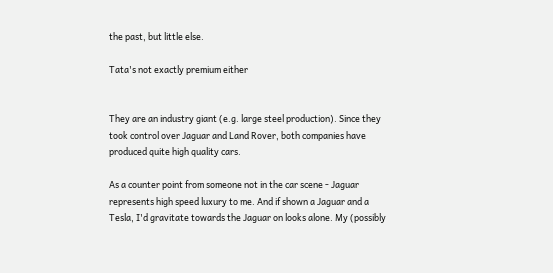the past, but little else.

Tata's not exactly premium either


They are an industry giant (e.g. large steel production). Since they took control over Jaguar and Land Rover, both companies have produced quite high quality cars.

As a counter point from someone not in the car scene - Jaguar represents high speed luxury to me. And if shown a Jaguar and a Tesla, I'd gravitate towards the Jaguar on looks alone. My (possibly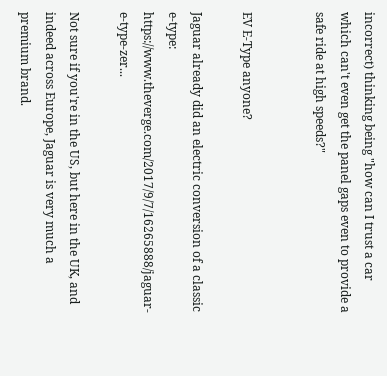incorrect) thinking being "how can I trust a car which can't even get the panel gaps even to provide a safe ride at high speeds?"


EV E-Type anyone?

Jaguar already did an electric conversion of a classic e-type: https://www.theverge.com/2017/9/7/16265888/jaguar-e-type-zer...

Not sure if you're in the US, but here in the UK, and indeed across Europe, Jaguar is very much a premium brand.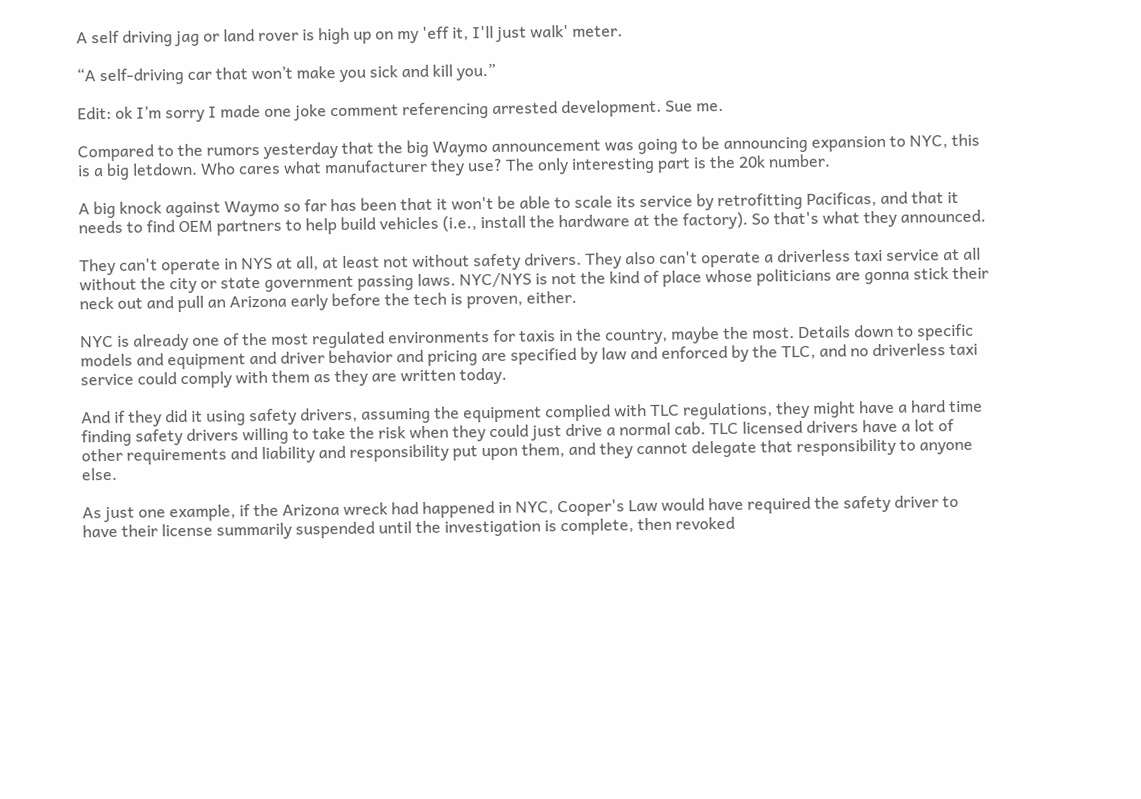A self driving jag or land rover is high up on my 'eff it, I'll just walk' meter.

“A self-driving car that won’t make you sick and kill you.”

Edit: ok I’m sorry I made one joke comment referencing arrested development. Sue me.

Compared to the rumors yesterday that the big Waymo announcement was going to be announcing expansion to NYC, this is a big letdown. Who cares what manufacturer they use? The only interesting part is the 20k number.

A big knock against Waymo so far has been that it won't be able to scale its service by retrofitting Pacificas, and that it needs to find OEM partners to help build vehicles (i.e., install the hardware at the factory). So that's what they announced.

They can't operate in NYS at all, at least not without safety drivers. They also can't operate a driverless taxi service at all without the city or state government passing laws. NYC/NYS is not the kind of place whose politicians are gonna stick their neck out and pull an Arizona early before the tech is proven, either.

NYC is already one of the most regulated environments for taxis in the country, maybe the most. Details down to specific models and equipment and driver behavior and pricing are specified by law and enforced by the TLC, and no driverless taxi service could comply with them as they are written today.

And if they did it using safety drivers, assuming the equipment complied with TLC regulations, they might have a hard time finding safety drivers willing to take the risk when they could just drive a normal cab. TLC licensed drivers have a lot of other requirements and liability and responsibility put upon them, and they cannot delegate that responsibility to anyone else.

As just one example, if the Arizona wreck had happened in NYC, Cooper's Law would have required the safety driver to have their license summarily suspended until the investigation is complete, then revoked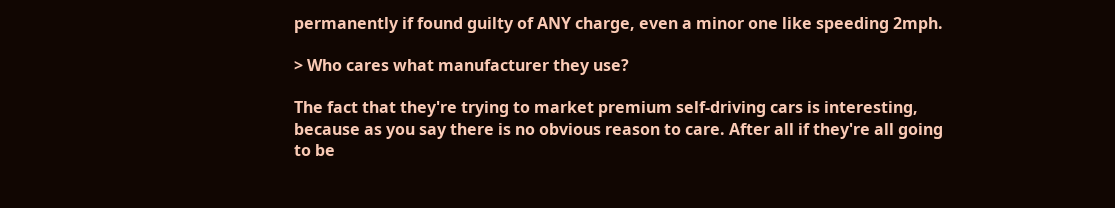permanently if found guilty of ANY charge, even a minor one like speeding 2mph.

> Who cares what manufacturer they use?

The fact that they're trying to market premium self-driving cars is interesting, because as you say there is no obvious reason to care. After all if they're all going to be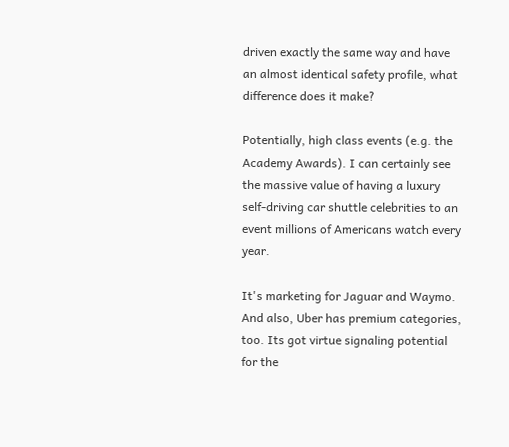driven exactly the same way and have an almost identical safety profile, what difference does it make?

Potentially, high class events (e.g. the Academy Awards). I can certainly see the massive value of having a luxury self-driving car shuttle celebrities to an event millions of Americans watch every year.

It's marketing for Jaguar and Waymo. And also, Uber has premium categories, too. Its got virtue signaling potential for the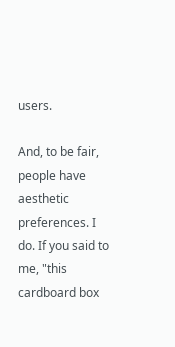users.

And, to be fair, people have aesthetic preferences. I do. If you said to me, "this cardboard box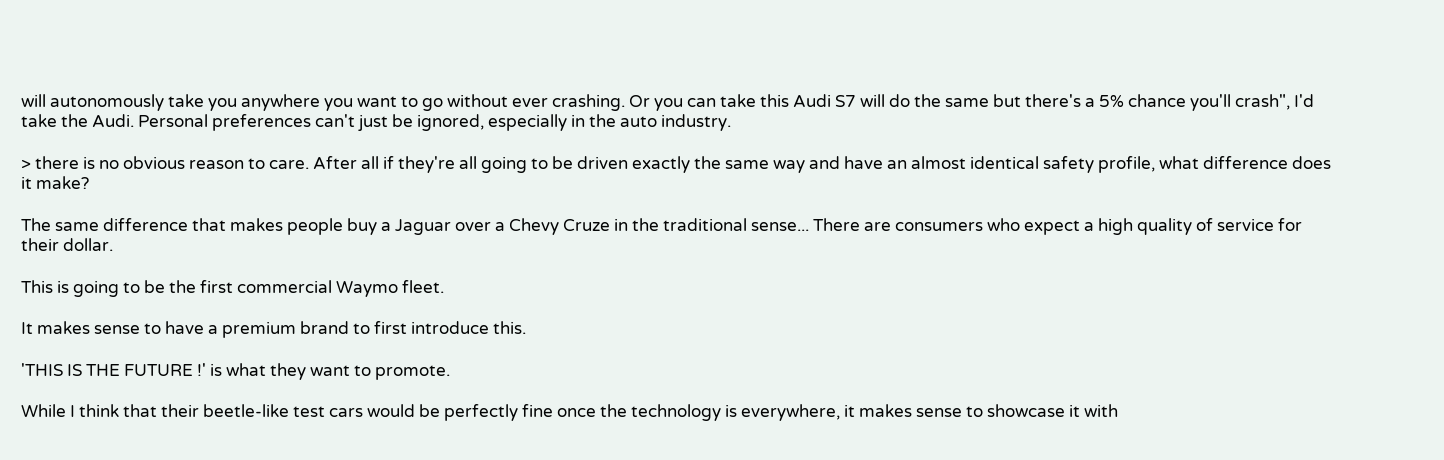will autonomously take you anywhere you want to go without ever crashing. Or you can take this Audi S7 will do the same but there's a 5% chance you'll crash", I'd take the Audi. Personal preferences can't just be ignored, especially in the auto industry.

> there is no obvious reason to care. After all if they're all going to be driven exactly the same way and have an almost identical safety profile, what difference does it make?

The same difference that makes people buy a Jaguar over a Chevy Cruze in the traditional sense... There are consumers who expect a high quality of service for their dollar.

This is going to be the first commercial Waymo fleet.

It makes sense to have a premium brand to first introduce this.

'THIS IS THE FUTURE !' is what they want to promote.

While I think that their beetle-like test cars would be perfectly fine once the technology is everywhere, it makes sense to showcase it with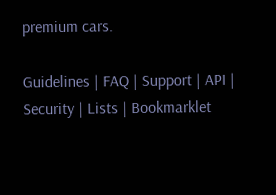premium cars.

Guidelines | FAQ | Support | API | Security | Lists | Bookmarklet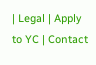| Legal | Apply to YC | Contact